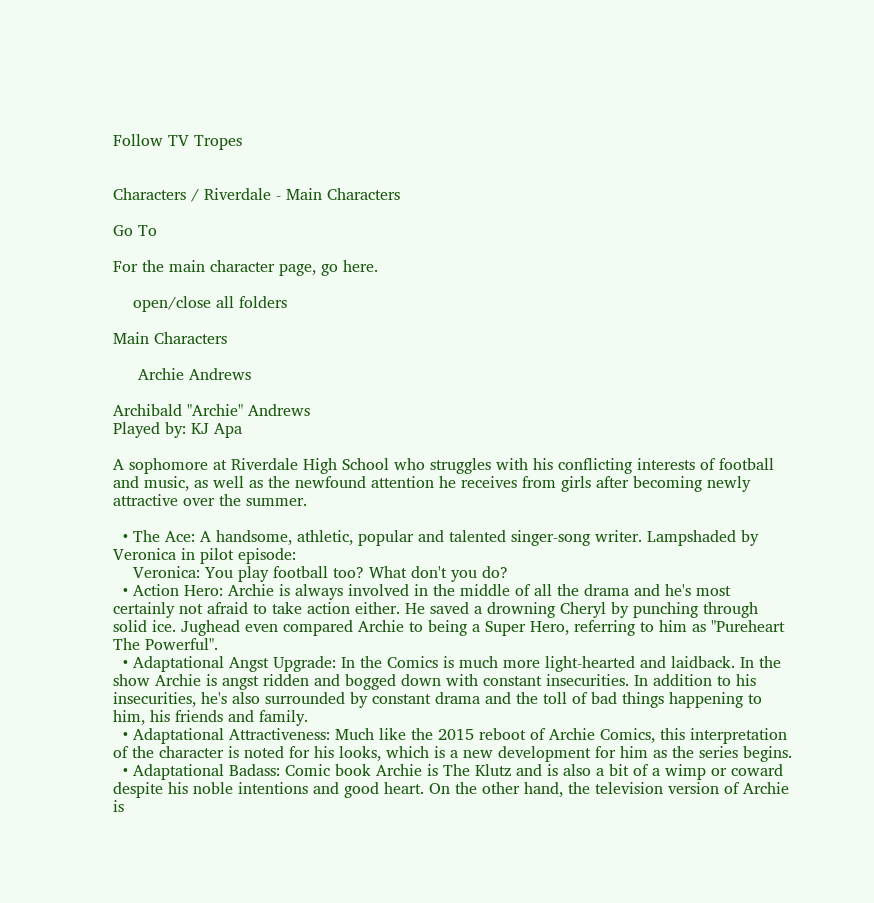Follow TV Tropes


Characters / Riverdale - Main Characters

Go To

For the main character page, go here.

    open/close all folders

Main Characters

     Archie Andrews

Archibald "Archie" Andrews
Played by: KJ Apa

A sophomore at Riverdale High School who struggles with his conflicting interests of football and music, as well as the newfound attention he receives from girls after becoming newly attractive over the summer.

  • The Ace: A handsome, athletic, popular and talented singer-song writer. Lampshaded by Veronica in pilot episode:
    Veronica: You play football too? What don't you do?
  • Action Hero: Archie is always involved in the middle of all the drama and he's most certainly not afraid to take action either. He saved a drowning Cheryl by punching through solid ice. Jughead even compared Archie to being a Super Hero, referring to him as "Pureheart The Powerful".
  • Adaptational Angst Upgrade: In the Comics is much more light-hearted and laidback. In the show Archie is angst ridden and bogged down with constant insecurities. In addition to his insecurities, he's also surrounded by constant drama and the toll of bad things happening to him, his friends and family.
  • Adaptational Attractiveness: Much like the 2015 reboot of Archie Comics, this interpretation of the character is noted for his looks, which is a new development for him as the series begins.
  • Adaptational Badass: Comic book Archie is The Klutz and is also a bit of a wimp or coward despite his noble intentions and good heart. On the other hand, the television version of Archie is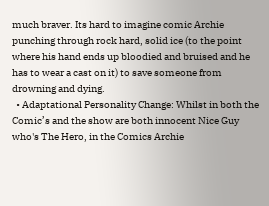much braver. Its hard to imagine comic Archie punching through rock hard, solid ice (to the point where his hand ends up bloodied and bruised and he has to wear a cast on it) to save someone from drowning and dying.
  • Adaptational Personality Change: Whilst in both the Comic’s and the show are both innocent Nice Guy who's The Hero, in the Comics Archie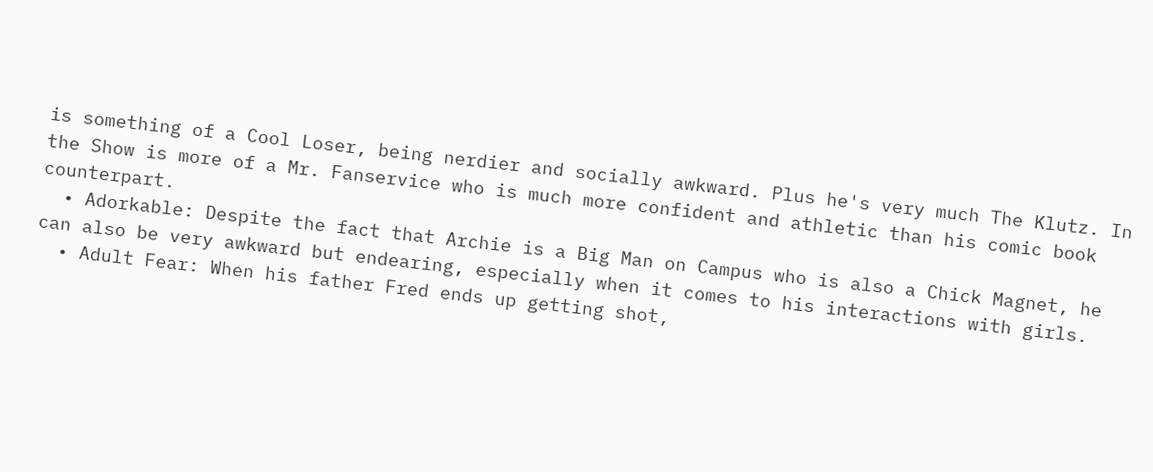is something of a Cool Loser, being nerdier and socially awkward. Plus he's very much The Klutz. In the Show is more of a Mr. Fanservice who is much more confident and athletic than his comic book counterpart.
  • Adorkable: Despite the fact that Archie is a Big Man on Campus who is also a Chick Magnet, he can also be very awkward but endearing, especially when it comes to his interactions with girls.
  • Adult Fear: When his father Fred ends up getting shot,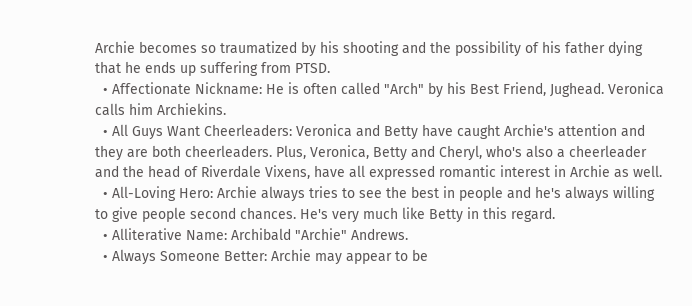Archie becomes so traumatized by his shooting and the possibility of his father dying that he ends up suffering from PTSD.
  • Affectionate Nickname: He is often called "Arch" by his Best Friend, Jughead. Veronica calls him Archiekins.
  • All Guys Want Cheerleaders: Veronica and Betty have caught Archie's attention and they are both cheerleaders. Plus, Veronica, Betty and Cheryl, who's also a cheerleader and the head of Riverdale Vixens, have all expressed romantic interest in Archie as well.
  • All-Loving Hero: Archie always tries to see the best in people and he's always willing to give people second chances. He's very much like Betty in this regard.
  • Alliterative Name: Archibald "Archie" Andrews.
  • Always Someone Better: Archie may appear to be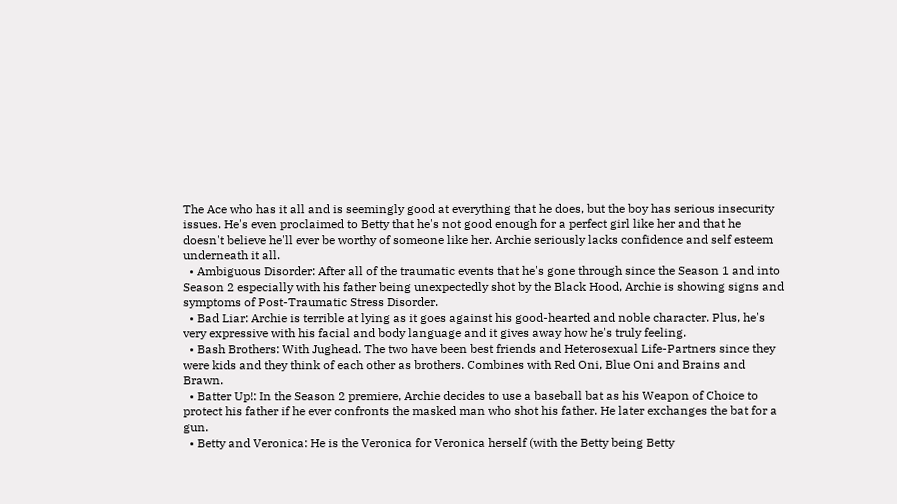The Ace who has it all and is seemingly good at everything that he does, but the boy has serious insecurity issues. He's even proclaimed to Betty that he's not good enough for a perfect girl like her and that he doesn't believe he'll ever be worthy of someone like her. Archie seriously lacks confidence and self esteem underneath it all.
  • Ambiguous Disorder: After all of the traumatic events that he's gone through since the Season 1 and into Season 2 especially with his father being unexpectedly shot by the Black Hood, Archie is showing signs and symptoms of Post-Traumatic Stress Disorder.
  • Bad Liar: Archie is terrible at lying as it goes against his good-hearted and noble character. Plus, he's very expressive with his facial and body language and it gives away how he's truly feeling.
  • Bash Brothers: With Jughead. The two have been best friends and Heterosexual Life-Partners since they were kids and they think of each other as brothers. Combines with Red Oni, Blue Oni and Brains and Brawn.
  • Batter Up!: In the Season 2 premiere, Archie decides to use a baseball bat as his Weapon of Choice to protect his father if he ever confronts the masked man who shot his father. He later exchanges the bat for a gun.
  • Betty and Veronica: He is the Veronica for Veronica herself (with the Betty being Betty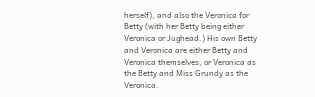herself), and also the Veronica for Betty (with her Betty being either Veronica or Jughead.) His own Betty and Veronica are either Betty and Veronica themselves, or Veronica as the Betty and Miss Grundy as the Veronica.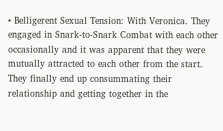• Belligerent Sexual Tension: With Veronica. They engaged in Snark-to-Snark Combat with each other occasionally and it was apparent that they were mutually attracted to each other from the start. They finally end up consummating their relationship and getting together in the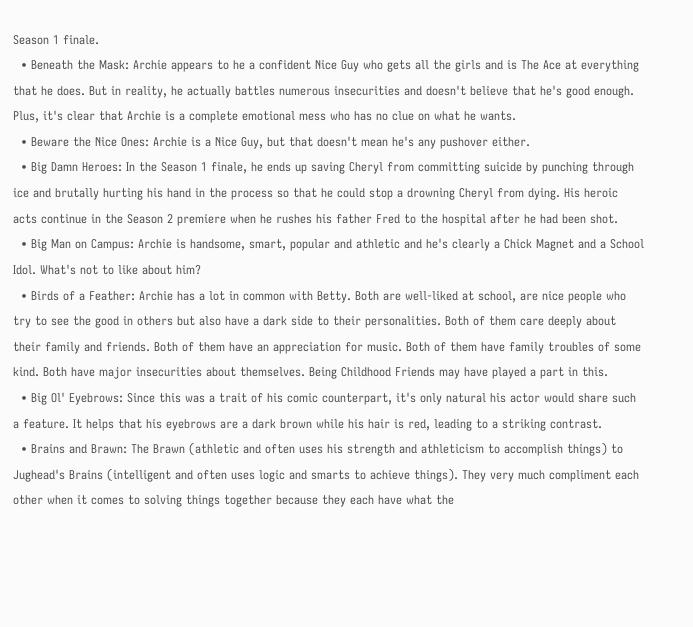Season 1 finale.
  • Beneath the Mask: Archie appears to he a confident Nice Guy who gets all the girls and is The Ace at everything that he does. But in reality, he actually battles numerous insecurities and doesn't believe that he's good enough. Plus, it's clear that Archie is a complete emotional mess who has no clue on what he wants.
  • Beware the Nice Ones: Archie is a Nice Guy, but that doesn't mean he's any pushover either.
  • Big Damn Heroes: In the Season 1 finale, he ends up saving Cheryl from committing suicide by punching through ice and brutally hurting his hand in the process so that he could stop a drowning Cheryl from dying. His heroic acts continue in the Season 2 premiere when he rushes his father Fred to the hospital after he had been shot.
  • Big Man on Campus: Archie is handsome, smart, popular and athletic and he's clearly a Chick Magnet and a School Idol. What's not to like about him?
  • Birds of a Feather: Archie has a lot in common with Betty. Both are well-liked at school, are nice people who try to see the good in others but also have a dark side to their personalities. Both of them care deeply about their family and friends. Both of them have an appreciation for music. Both of them have family troubles of some kind. Both have major insecurities about themselves. Being Childhood Friends may have played a part in this.
  • Big Ol' Eyebrows: Since this was a trait of his comic counterpart, it's only natural his actor would share such a feature. It helps that his eyebrows are a dark brown while his hair is red, leading to a striking contrast.
  • Brains and Brawn: The Brawn (athletic and often uses his strength and athleticism to accomplish things) to Jughead's Brains (intelligent and often uses logic and smarts to achieve things). They very much compliment each other when it comes to solving things together because they each have what the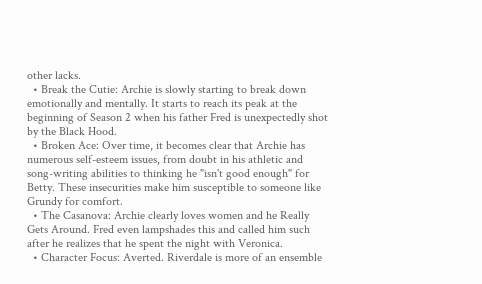other lacks.
  • Break the Cutie: Archie is slowly starting to break down emotionally and mentally. It starts to reach its peak at the beginning of Season 2 when his father Fred is unexpectedly shot by the Black Hood.
  • Broken Ace: Over time, it becomes clear that Archie has numerous self-esteem issues, from doubt in his athletic and song-writing abilities to thinking he "isn't good enough" for Betty. These insecurities make him susceptible to someone like Grundy for comfort.
  • The Casanova: Archie clearly loves women and he Really Gets Around. Fred even lampshades this and called him such after he realizes that he spent the night with Veronica.
  • Character Focus: Averted. Riverdale is more of an ensemble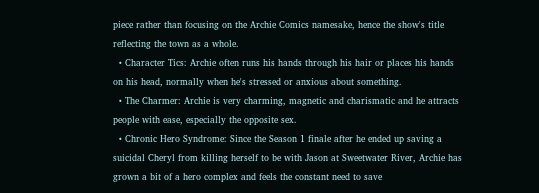piece rather than focusing on the Archie Comics namesake, hence the show's title reflecting the town as a whole.
  • Character Tics: Archie often runs his hands through his hair or places his hands on his head, normally when he's stressed or anxious about something.
  • The Charmer: Archie is very charming, magnetic and charismatic and he attracts people with ease, especially the opposite sex.
  • Chronic Hero Syndrome: Since the Season 1 finale after he ended up saving a suicidal Cheryl from killing herself to be with Jason at Sweetwater River, Archie has grown a bit of a hero complex and feels the constant need to save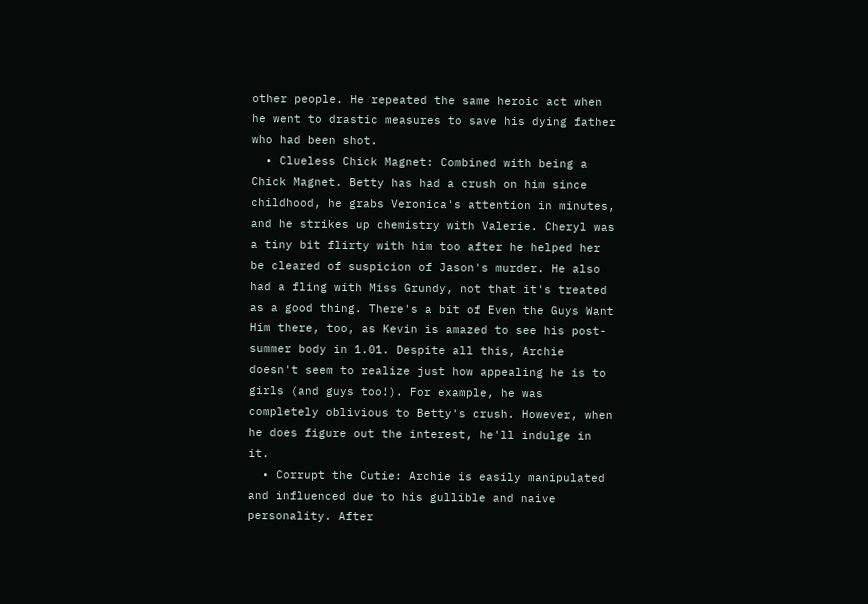other people. He repeated the same heroic act when he went to drastic measures to save his dying father who had been shot.
  • Clueless Chick Magnet: Combined with being a Chick Magnet. Betty has had a crush on him since childhood, he grabs Veronica's attention in minutes, and he strikes up chemistry with Valerie. Cheryl was a tiny bit flirty with him too after he helped her be cleared of suspicion of Jason's murder. He also had a fling with Miss Grundy, not that it's treated as a good thing. There's a bit of Even the Guys Want Him there, too, as Kevin is amazed to see his post-summer body in 1.01. Despite all this, Archie doesn't seem to realize just how appealing he is to girls (and guys too!). For example, he was completely oblivious to Betty's crush. However, when he does figure out the interest, he'll indulge in it.
  • Corrupt the Cutie: Archie is easily manipulated and influenced due to his gullible and naive personality. After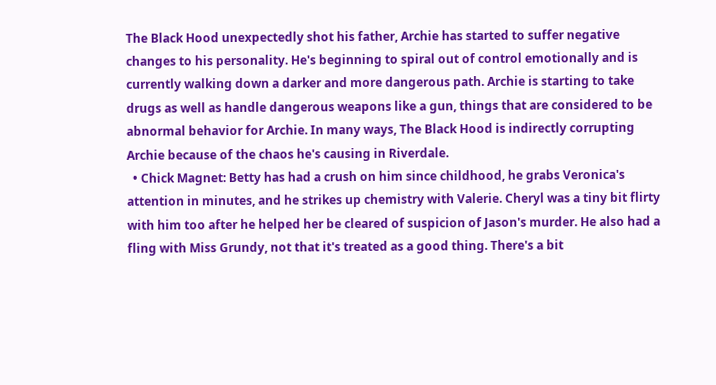The Black Hood unexpectedly shot his father, Archie has started to suffer negative changes to his personality. He's beginning to spiral out of control emotionally and is currently walking down a darker and more dangerous path. Archie is starting to take drugs as well as handle dangerous weapons like a gun, things that are considered to be abnormal behavior for Archie. In many ways, The Black Hood is indirectly corrupting Archie because of the chaos he's causing in Riverdale.
  • Chick Magnet: Betty has had a crush on him since childhood, he grabs Veronica's attention in minutes, and he strikes up chemistry with Valerie. Cheryl was a tiny bit flirty with him too after he helped her be cleared of suspicion of Jason's murder. He also had a fling with Miss Grundy, not that it's treated as a good thing. There's a bit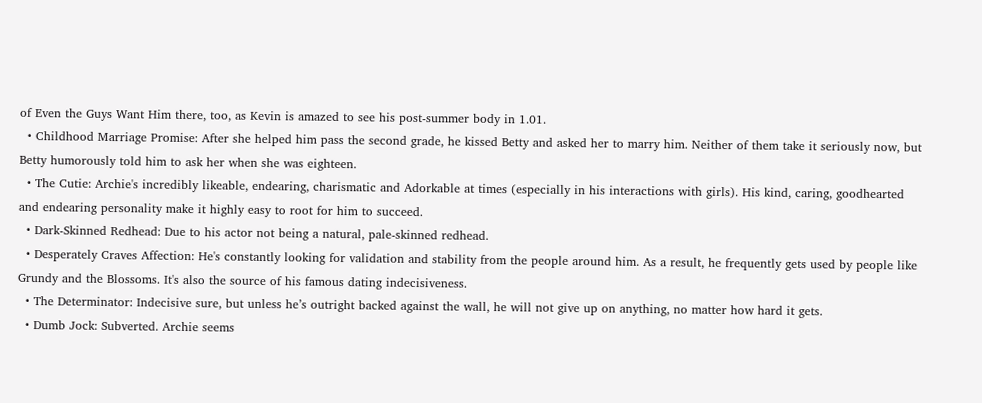of Even the Guys Want Him there, too, as Kevin is amazed to see his post-summer body in 1.01.
  • Childhood Marriage Promise: After she helped him pass the second grade, he kissed Betty and asked her to marry him. Neither of them take it seriously now, but Betty humorously told him to ask her when she was eighteen.
  • The Cutie: Archie's incredibly likeable, endearing, charismatic and Adorkable at times (especially in his interactions with girls). His kind, caring, goodhearted and endearing personality make it highly easy to root for him to succeed.
  • Dark-Skinned Redhead: Due to his actor not being a natural, pale-skinned redhead.
  • Desperately Craves Affection: He's constantly looking for validation and stability from the people around him. As a result, he frequently gets used by people like Grundy and the Blossoms. It's also the source of his famous dating indecisiveness.
  • The Determinator: Indecisive sure, but unless he’s outright backed against the wall, he will not give up on anything, no matter how hard it gets.
  • Dumb Jock: Subverted. Archie seems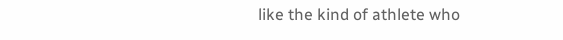like the kind of athlete who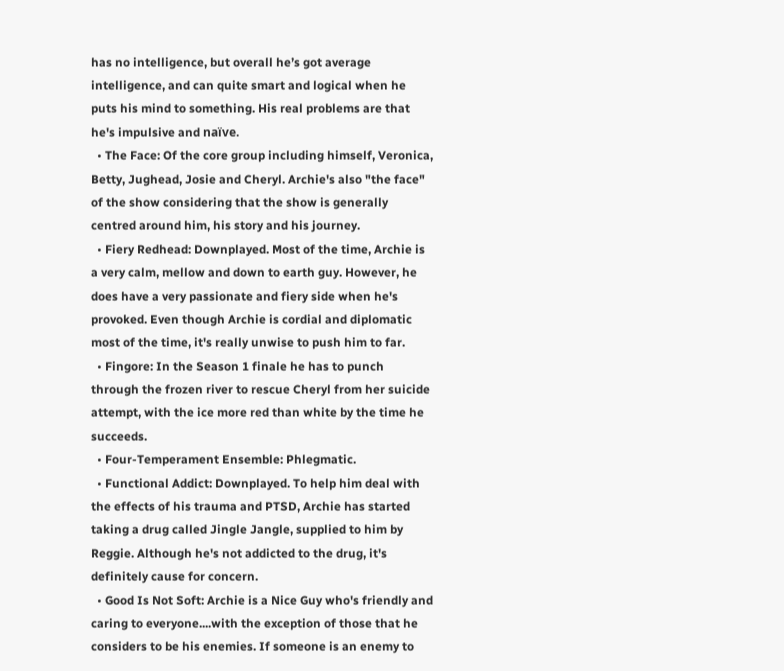has no intelligence, but overall he’s got average intelligence, and can quite smart and logical when he puts his mind to something. His real problems are that he's impulsive and naïve.
  • The Face: Of the core group including himself, Veronica, Betty, Jughead, Josie and Cheryl. Archie's also "the face" of the show considering that the show is generally centred around him, his story and his journey.
  • Fiery Redhead: Downplayed. Most of the time, Archie is a very calm, mellow and down to earth guy. However, he does have a very passionate and fiery side when he's provoked. Even though Archie is cordial and diplomatic most of the time, it's really unwise to push him to far.
  • Fingore: In the Season 1 finale he has to punch through the frozen river to rescue Cheryl from her suicide attempt, with the ice more red than white by the time he succeeds.
  • Four-Temperament Ensemble: Phlegmatic.
  • Functional Addict: Downplayed. To help him deal with the effects of his trauma and PTSD, Archie has started taking a drug called Jingle Jangle, supplied to him by Reggie. Although he's not addicted to the drug, it's definitely cause for concern.
  • Good Is Not Soft: Archie is a Nice Guy who's friendly and caring to everyone....with the exception of those that he considers to be his enemies. If someone is an enemy to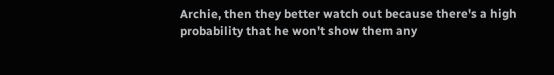Archie, then they better watch out because there's a high probability that he won't show them any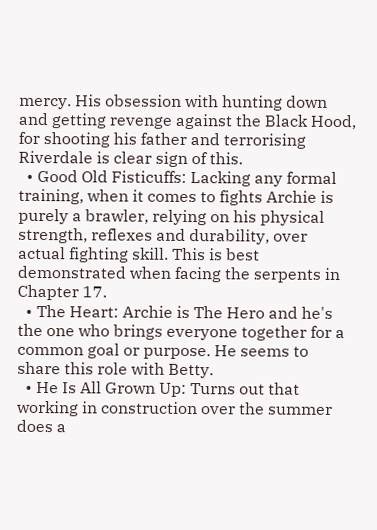mercy. His obsession with hunting down and getting revenge against the Black Hood, for shooting his father and terrorising Riverdale is clear sign of this.
  • Good Old Fisticuffs: Lacking any formal training, when it comes to fights Archie is purely a brawler, relying on his physical strength, reflexes and durability, over actual fighting skill. This is best demonstrated when facing the serpents in Chapter 17.
  • The Heart: Archie is The Hero and he's the one who brings everyone together for a common goal or purpose. He seems to share this role with Betty.
  • He Is All Grown Up: Turns out that working in construction over the summer does a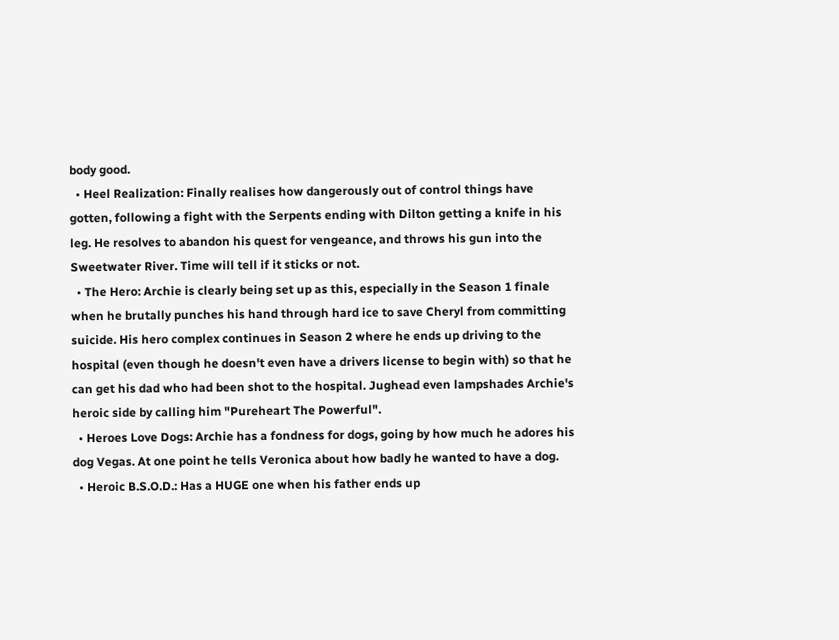body good.
  • Heel Realization: Finally realises how dangerously out of control things have gotten, following a fight with the Serpents ending with Dilton getting a knife in his leg. He resolves to abandon his quest for vengeance, and throws his gun into the Sweetwater River. Time will tell if it sticks or not.
  • The Hero: Archie is clearly being set up as this, especially in the Season 1 finale when he brutally punches his hand through hard ice to save Cheryl from committing suicide. His hero complex continues in Season 2 where he ends up driving to the hospital (even though he doesn't even have a drivers license to begin with) so that he can get his dad who had been shot to the hospital. Jughead even lampshades Archie's heroic side by calling him "Pureheart The Powerful".
  • Heroes Love Dogs: Archie has a fondness for dogs, going by how much he adores his dog Vegas. At one point he tells Veronica about how badly he wanted to have a dog.
  • Heroic B.S.O.D.: Has a HUGE one when his father ends up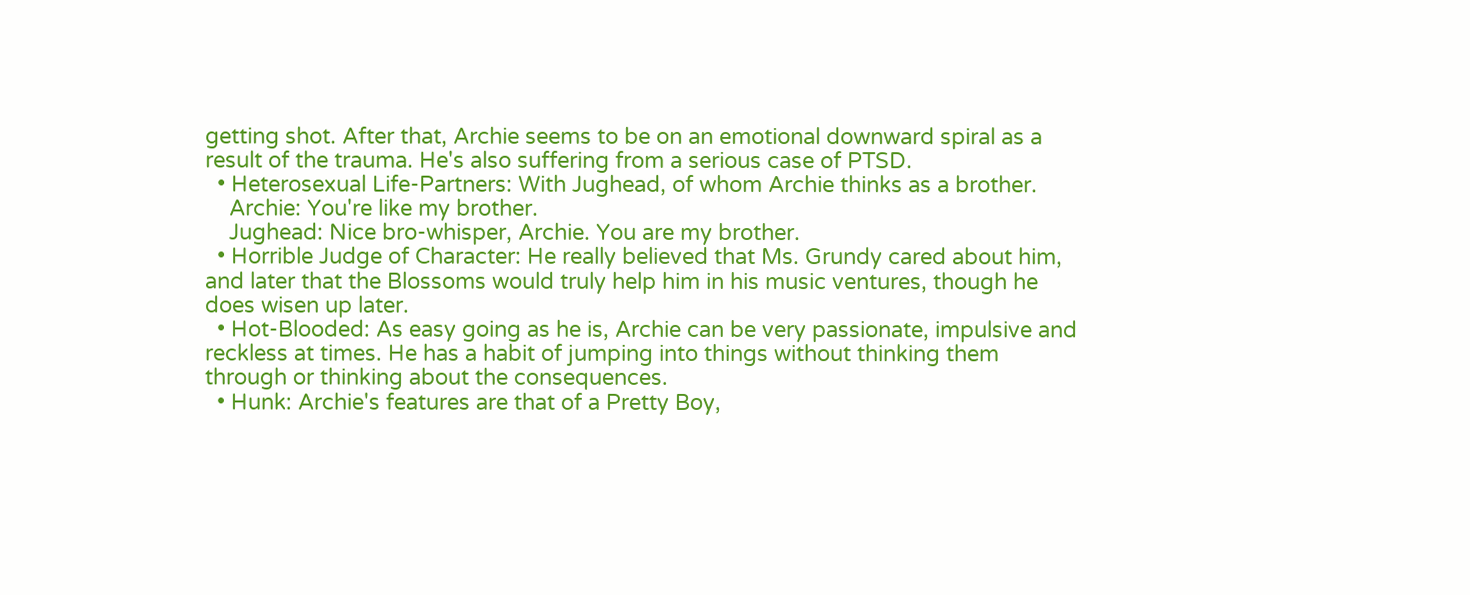getting shot. After that, Archie seems to be on an emotional downward spiral as a result of the trauma. He's also suffering from a serious case of PTSD.
  • Heterosexual Life-Partners: With Jughead, of whom Archie thinks as a brother.
    Archie: You're like my brother.
    Jughead: Nice bro-whisper, Archie. You are my brother.
  • Horrible Judge of Character: He really believed that Ms. Grundy cared about him, and later that the Blossoms would truly help him in his music ventures, though he does wisen up later.
  • Hot-Blooded: As easy going as he is, Archie can be very passionate, impulsive and reckless at times. He has a habit of jumping into things without thinking them through or thinking about the consequences.
  • Hunk: Archie's features are that of a Pretty Boy,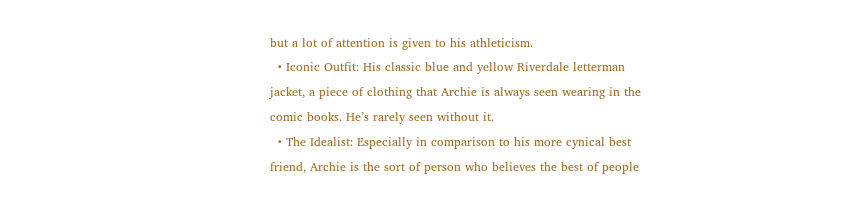but a lot of attention is given to his athleticism.
  • Iconic Outfit: His classic blue and yellow Riverdale letterman jacket, a piece of clothing that Archie is always seen wearing in the comic books. He’s rarely seen without it.
  • The Idealist: Especially in comparison to his more cynical best friend, Archie is the sort of person who believes the best of people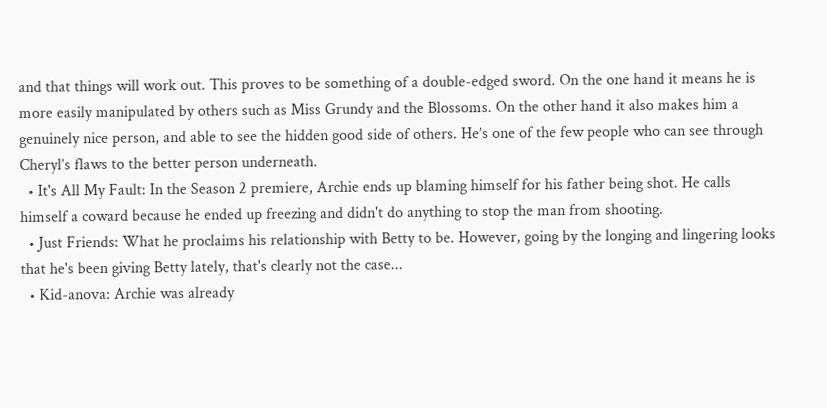and that things will work out. This proves to be something of a double-edged sword. On the one hand it means he is more easily manipulated by others such as Miss Grundy and the Blossoms. On the other hand it also makes him a genuinely nice person, and able to see the hidden good side of others. He’s one of the few people who can see through Cheryl’s flaws to the better person underneath.
  • It's All My Fault: In the Season 2 premiere, Archie ends up blaming himself for his father being shot. He calls himself a coward because he ended up freezing and didn't do anything to stop the man from shooting.
  • Just Friends: What he proclaims his relationship with Betty to be. However, going by the longing and lingering looks that he's been giving Betty lately, that's clearly not the case...
  • Kid-anova: Archie was already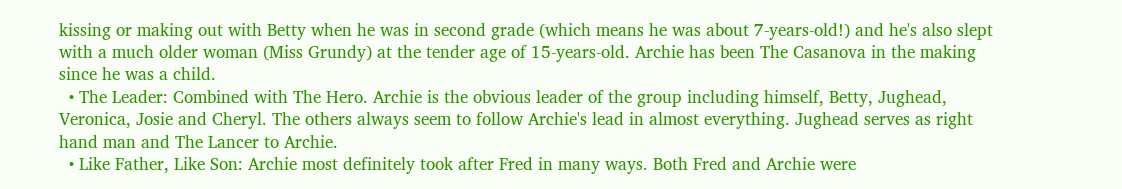kissing or making out with Betty when he was in second grade (which means he was about 7-years-old!) and he's also slept with a much older woman (Miss Grundy) at the tender age of 15-years-old. Archie has been The Casanova in the making since he was a child.
  • The Leader: Combined with The Hero. Archie is the obvious leader of the group including himself, Betty, Jughead, Veronica, Josie and Cheryl. The others always seem to follow Archie's lead in almost everything. Jughead serves as right hand man and The Lancer to Archie.
  • Like Father, Like Son: Archie most definitely took after Fred in many ways. Both Fred and Archie were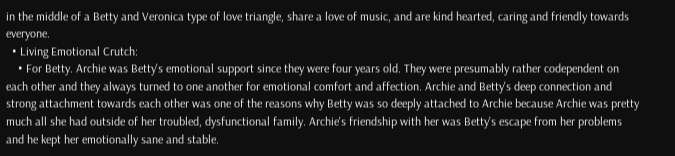in the middle of a Betty and Veronica type of love triangle, share a love of music, and are kind hearted, caring and friendly towards everyone.
  • Living Emotional Crutch:
    • For Betty. Archie was Betty's emotional support since they were four years old. They were presumably rather codependent on each other and they always turned to one another for emotional comfort and affection. Archie and Betty's deep connection and strong attachment towards each other was one of the reasons why Betty was so deeply attached to Archie because Archie was pretty much all she had outside of her troubled, dysfunctional family. Archie's friendship with her was Betty's escape from her problems and he kept her emotionally sane and stable.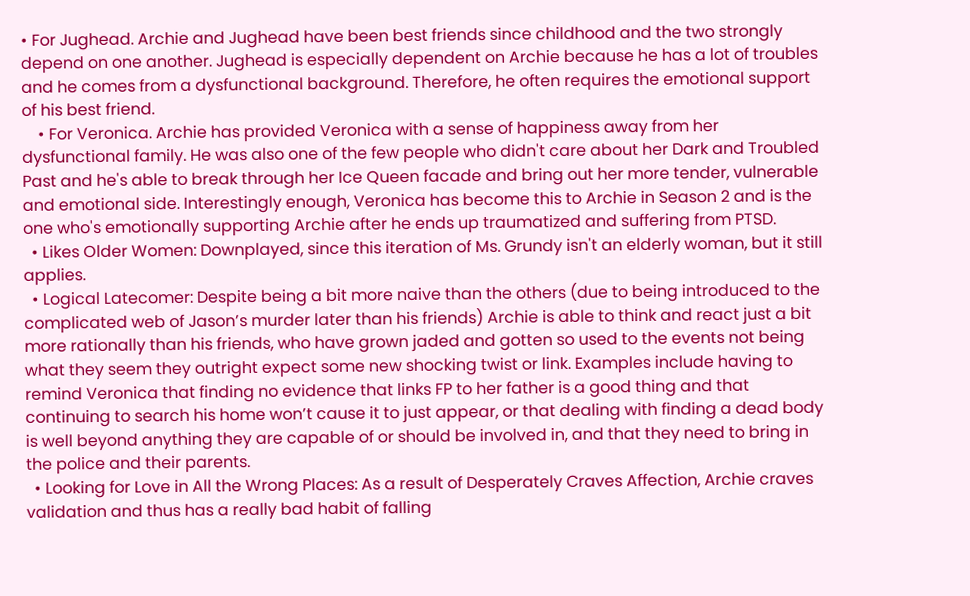• For Jughead. Archie and Jughead have been best friends since childhood and the two strongly depend on one another. Jughead is especially dependent on Archie because he has a lot of troubles and he comes from a dysfunctional background. Therefore, he often requires the emotional support of his best friend.
    • For Veronica. Archie has provided Veronica with a sense of happiness away from her dysfunctional family. He was also one of the few people who didn't care about her Dark and Troubled Past and he's able to break through her Ice Queen facade and bring out her more tender, vulnerable and emotional side. Interestingly enough, Veronica has become this to Archie in Season 2 and is the one who's emotionally supporting Archie after he ends up traumatized and suffering from PTSD.
  • Likes Older Women: Downplayed, since this iteration of Ms. Grundy isn't an elderly woman, but it still applies.
  • Logical Latecomer: Despite being a bit more naive than the others (due to being introduced to the complicated web of Jason’s murder later than his friends) Archie is able to think and react just a bit more rationally than his friends, who have grown jaded and gotten so used to the events not being what they seem they outright expect some new shocking twist or link. Examples include having to remind Veronica that finding no evidence that links FP to her father is a good thing and that continuing to search his home won’t cause it to just appear, or that dealing with finding a dead body is well beyond anything they are capable of or should be involved in, and that they need to bring in the police and their parents.
  • Looking for Love in All the Wrong Places: As a result of Desperately Craves Affection, Archie craves validation and thus has a really bad habit of falling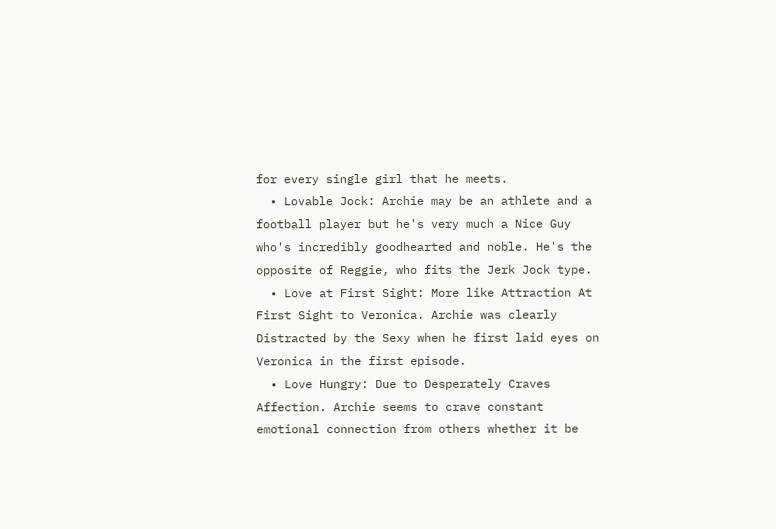for every single girl that he meets.
  • Lovable Jock: Archie may be an athlete and a football player but he's very much a Nice Guy who's incredibly goodhearted and noble. He's the opposite of Reggie, who fits the Jerk Jock type.
  • Love at First Sight: More like Attraction At First Sight to Veronica. Archie was clearly Distracted by the Sexy when he first laid eyes on Veronica in the first episode.
  • Love Hungry: Due to Desperately Craves Affection. Archie seems to crave constant emotional connection from others whether it be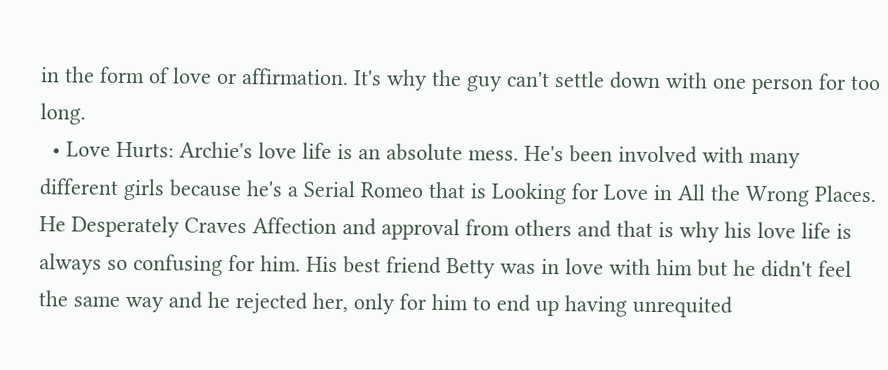in the form of love or affirmation. It's why the guy can't settle down with one person for too long.
  • Love Hurts: Archie's love life is an absolute mess. He's been involved with many different girls because he's a Serial Romeo that is Looking for Love in All the Wrong Places. He Desperately Craves Affection and approval from others and that is why his love life is always so confusing for him. His best friend Betty was in love with him but he didn't feel the same way and he rejected her, only for him to end up having unrequited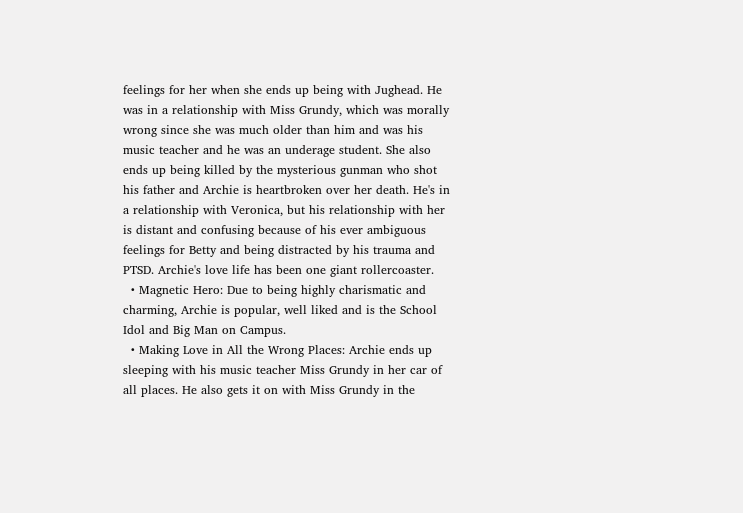feelings for her when she ends up being with Jughead. He was in a relationship with Miss Grundy, which was morally wrong since she was much older than him and was his music teacher and he was an underage student. She also ends up being killed by the mysterious gunman who shot his father and Archie is heartbroken over her death. He's in a relationship with Veronica, but his relationship with her is distant and confusing because of his ever ambiguous feelings for Betty and being distracted by his trauma and PTSD. Archie's love life has been one giant rollercoaster.
  • Magnetic Hero: Due to being highly charismatic and charming, Archie is popular, well liked and is the School Idol and Big Man on Campus.
  • Making Love in All the Wrong Places: Archie ends up sleeping with his music teacher Miss Grundy in her car of all places. He also gets it on with Miss Grundy in the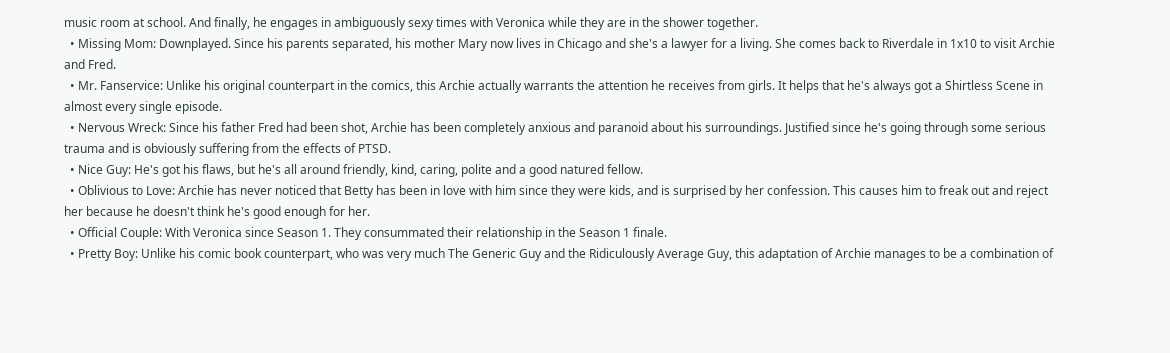music room at school. And finally, he engages in ambiguously sexy times with Veronica while they are in the shower together.
  • Missing Mom: Downplayed. Since his parents separated, his mother Mary now lives in Chicago and she's a lawyer for a living. She comes back to Riverdale in 1x10 to visit Archie and Fred.
  • Mr. Fanservice: Unlike his original counterpart in the comics, this Archie actually warrants the attention he receives from girls. It helps that he's always got a Shirtless Scene in almost every single episode.
  • Nervous Wreck: Since his father Fred had been shot, Archie has been completely anxious and paranoid about his surroundings. Justified since he's going through some serious trauma and is obviously suffering from the effects of PTSD.
  • Nice Guy: He's got his flaws, but he's all around friendly, kind, caring, polite and a good natured fellow.
  • Oblivious to Love: Archie has never noticed that Betty has been in love with him since they were kids, and is surprised by her confession. This causes him to freak out and reject her because he doesn't think he's good enough for her.
  • Official Couple: With Veronica since Season 1. They consummated their relationship in the Season 1 finale.
  • Pretty Boy: Unlike his comic book counterpart, who was very much The Generic Guy and the Ridiculously Average Guy, this adaptation of Archie manages to be a combination of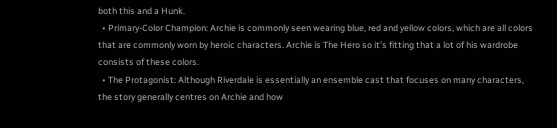both this and a Hunk.
  • Primary-Color Champion: Archie is commonly seen wearing blue, red and yellow colors, which are all colors that are commonly worn by heroic characters. Archie is The Hero so it's fitting that a lot of his wardrobe consists of these colors.
  • The Protagonist: Although Riverdale is essentially an ensemble cast that focuses on many characters, the story generally centres on Archie and how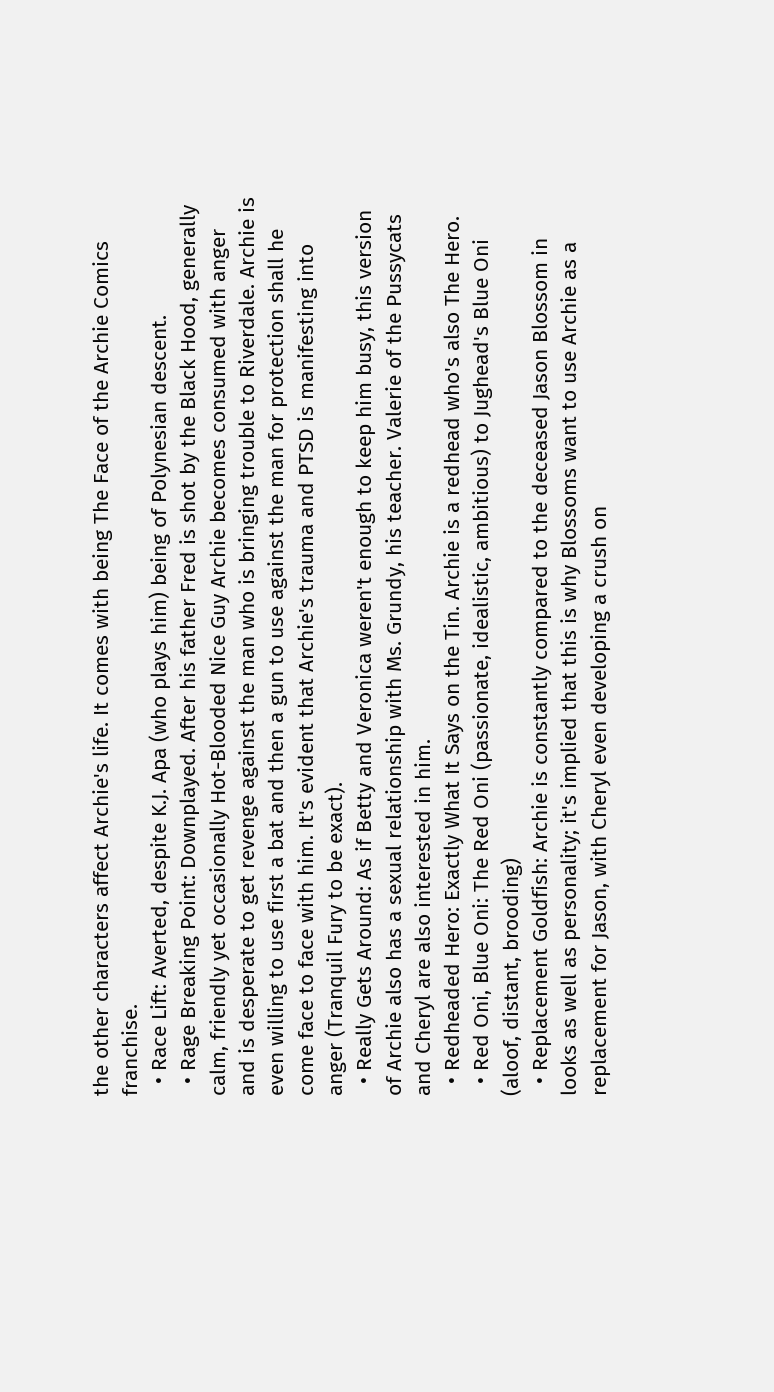the other characters affect Archie's life. It comes with being The Face of the Archie Comics franchise.
  • Race Lift: Averted, despite K.J. Apa (who plays him) being of Polynesian descent.
  • Rage Breaking Point: Downplayed. After his father Fred is shot by the Black Hood, generally calm, friendly yet occasionally Hot-Blooded Nice Guy Archie becomes consumed with anger and is desperate to get revenge against the man who is bringing trouble to Riverdale. Archie is even willing to use first a bat and then a gun to use against the man for protection shall he come face to face with him. It's evident that Archie's trauma and PTSD is manifesting into anger (Tranquil Fury to be exact).
  • Really Gets Around: As if Betty and Veronica weren't enough to keep him busy, this version of Archie also has a sexual relationship with Ms. Grundy, his teacher. Valerie of the Pussycats and Cheryl are also interested in him.
  • Redheaded Hero: Exactly What It Says on the Tin. Archie is a redhead who's also The Hero.
  • Red Oni, Blue Oni: The Red Oni (passionate, idealistic, ambitious) to Jughead's Blue Oni (aloof, distant, brooding)
  • Replacement Goldfish: Archie is constantly compared to the deceased Jason Blossom in looks as well as personality; it's implied that this is why Blossoms want to use Archie as a replacement for Jason, with Cheryl even developing a crush on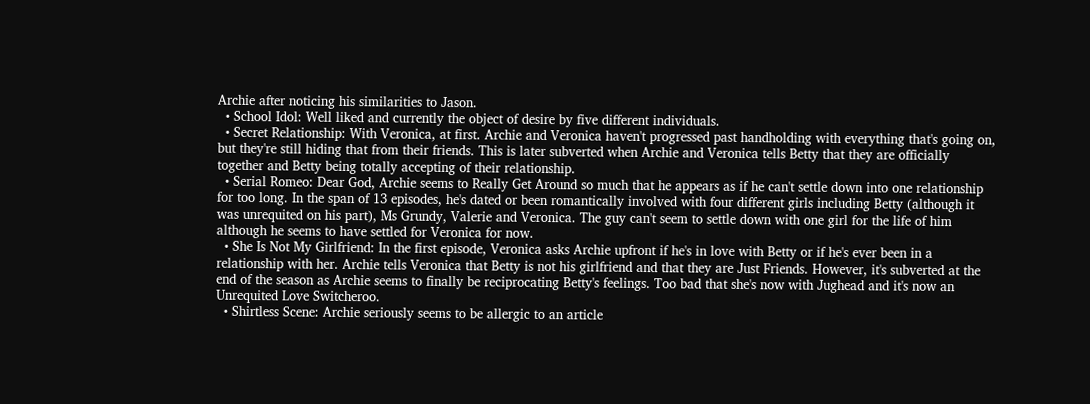Archie after noticing his similarities to Jason.
  • School Idol: Well liked and currently the object of desire by five different individuals.
  • Secret Relationship: With Veronica, at first. Archie and Veronica haven't progressed past handholding with everything that's going on, but they're still hiding that from their friends. This is later subverted when Archie and Veronica tells Betty that they are officially together and Betty being totally accepting of their relationship.
  • Serial Romeo: Dear God, Archie seems to Really Get Around so much that he appears as if he can't settle down into one relationship for too long. In the span of 13 episodes, he's dated or been romantically involved with four different girls including Betty (although it was unrequited on his part), Ms Grundy, Valerie and Veronica. The guy can't seem to settle down with one girl for the life of him although he seems to have settled for Veronica for now.
  • She Is Not My Girlfriend: In the first episode, Veronica asks Archie upfront if he's in love with Betty or if he's ever been in a relationship with her. Archie tells Veronica that Betty is not his girlfriend and that they are Just Friends. However, it's subverted at the end of the season as Archie seems to finally be reciprocating Betty's feelings. Too bad that she's now with Jughead and it's now an Unrequited Love Switcheroo.
  • Shirtless Scene: Archie seriously seems to be allergic to an article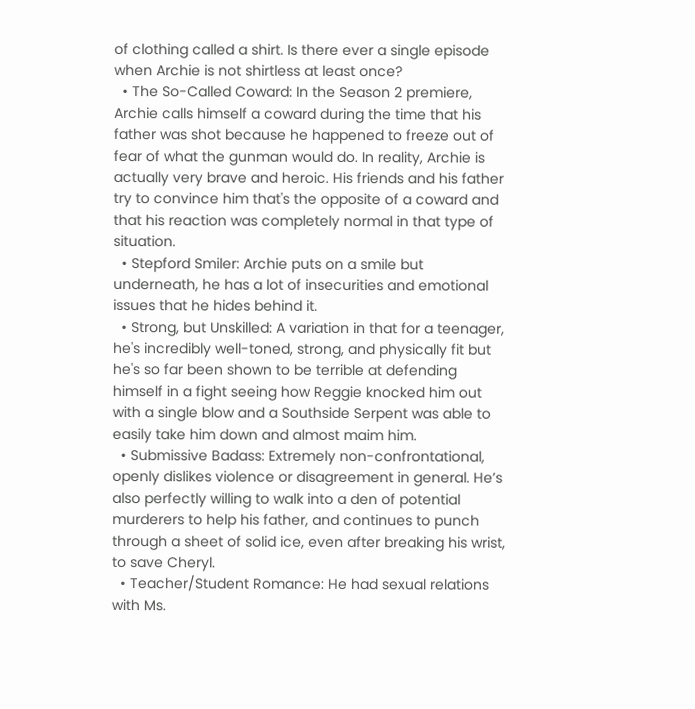of clothing called a shirt. Is there ever a single episode when Archie is not shirtless at least once?
  • The So-Called Coward: In the Season 2 premiere, Archie calls himself a coward during the time that his father was shot because he happened to freeze out of fear of what the gunman would do. In reality, Archie is actually very brave and heroic. His friends and his father try to convince him that's the opposite of a coward and that his reaction was completely normal in that type of situation.
  • Stepford Smiler: Archie puts on a smile but underneath, he has a lot of insecurities and emotional issues that he hides behind it.
  • Strong, but Unskilled: A variation in that for a teenager, he's incredibly well-toned, strong, and physically fit but he's so far been shown to be terrible at defending himself in a fight seeing how Reggie knocked him out with a single blow and a Southside Serpent was able to easily take him down and almost maim him.
  • Submissive Badass: Extremely non-confrontational, openly dislikes violence or disagreement in general. He’s also perfectly willing to walk into a den of potential murderers to help his father, and continues to punch through a sheet of solid ice, even after breaking his wrist, to save Cheryl.
  • Teacher/Student Romance: He had sexual relations with Ms.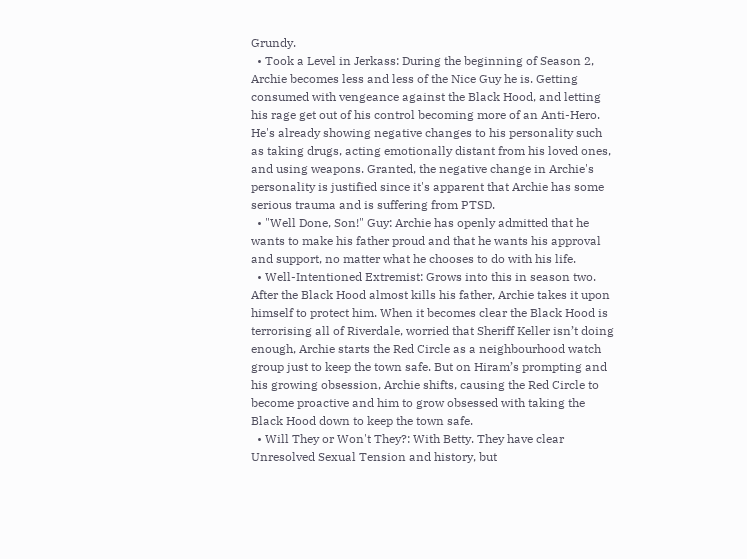Grundy.
  • Took a Level in Jerkass: During the beginning of Season 2, Archie becomes less and less of the Nice Guy he is. Getting consumed with vengeance against the Black Hood, and letting his rage get out of his control becoming more of an Anti-Hero. He's already showing negative changes to his personality such as taking drugs, acting emotionally distant from his loved ones, and using weapons. Granted, the negative change in Archie's personality is justified since it's apparent that Archie has some serious trauma and is suffering from PTSD.
  • "Well Done, Son!" Guy: Archie has openly admitted that he wants to make his father proud and that he wants his approval and support, no matter what he chooses to do with his life.
  • Well-Intentioned Extremist: Grows into this in season two. After the Black Hood almost kills his father, Archie takes it upon himself to protect him. When it becomes clear the Black Hood is terrorising all of Riverdale, worried that Sheriff Keller isn’t doing enough, Archie starts the Red Circle as a neighbourhood watch group just to keep the town safe. But on Hiram’s prompting and his growing obsession, Archie shifts, causing the Red Circle to become proactive and him to grow obsessed with taking the Black Hood down to keep the town safe.
  • Will They or Won't They?: With Betty. They have clear Unresolved Sexual Tension and history, but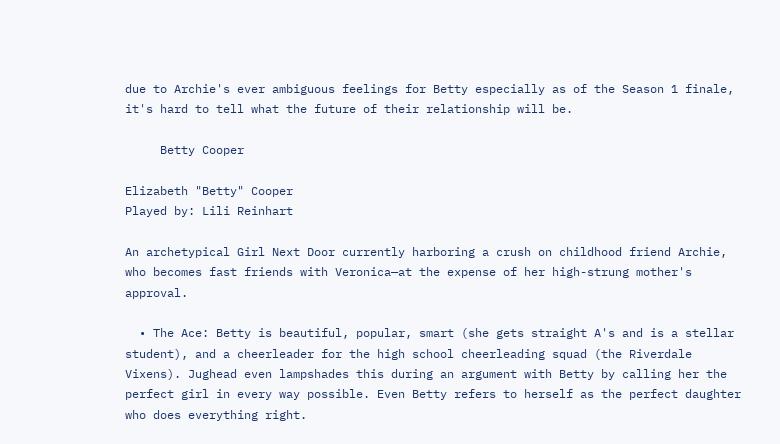due to Archie's ever ambiguous feelings for Betty especially as of the Season 1 finale, it's hard to tell what the future of their relationship will be.

     Betty Cooper

Elizabeth "Betty" Cooper
Played by: Lili Reinhart

An archetypical Girl Next Door currently harboring a crush on childhood friend Archie, who becomes fast friends with Veronica—at the expense of her high-strung mother's approval.

  • The Ace: Betty is beautiful, popular, smart (she gets straight A's and is a stellar student), and a cheerleader for the high school cheerleading squad (the Riverdale Vixens). Jughead even lampshades this during an argument with Betty by calling her the perfect girl in every way possible. Even Betty refers to herself as the perfect daughter who does everything right.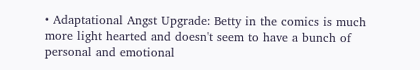• Adaptational Angst Upgrade: Betty in the comics is much more light hearted and doesn't seem to have a bunch of personal and emotional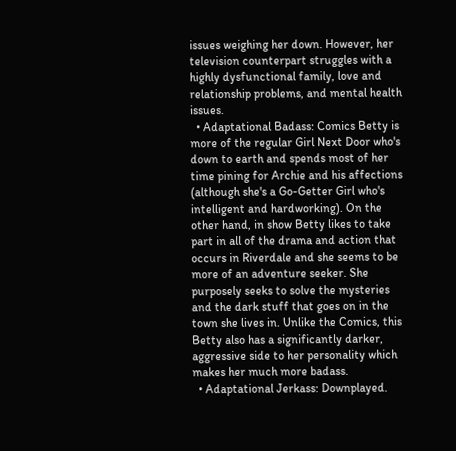issues weighing her down. However, her television counterpart struggles with a highly dysfunctional family, love and relationship problems, and mental health issues.
  • Adaptational Badass: Comics Betty is more of the regular Girl Next Door who's down to earth and spends most of her time pining for Archie and his affections (although she's a Go-Getter Girl who's intelligent and hardworking). On the other hand, in show Betty likes to take part in all of the drama and action that occurs in Riverdale and she seems to be more of an adventure seeker. She purposely seeks to solve the mysteries and the dark stuff that goes on in the town she lives in. Unlike the Comics, this Betty also has a significantly darker, aggressive side to her personality which makes her much more badass.
  • Adaptational Jerkass: Downplayed.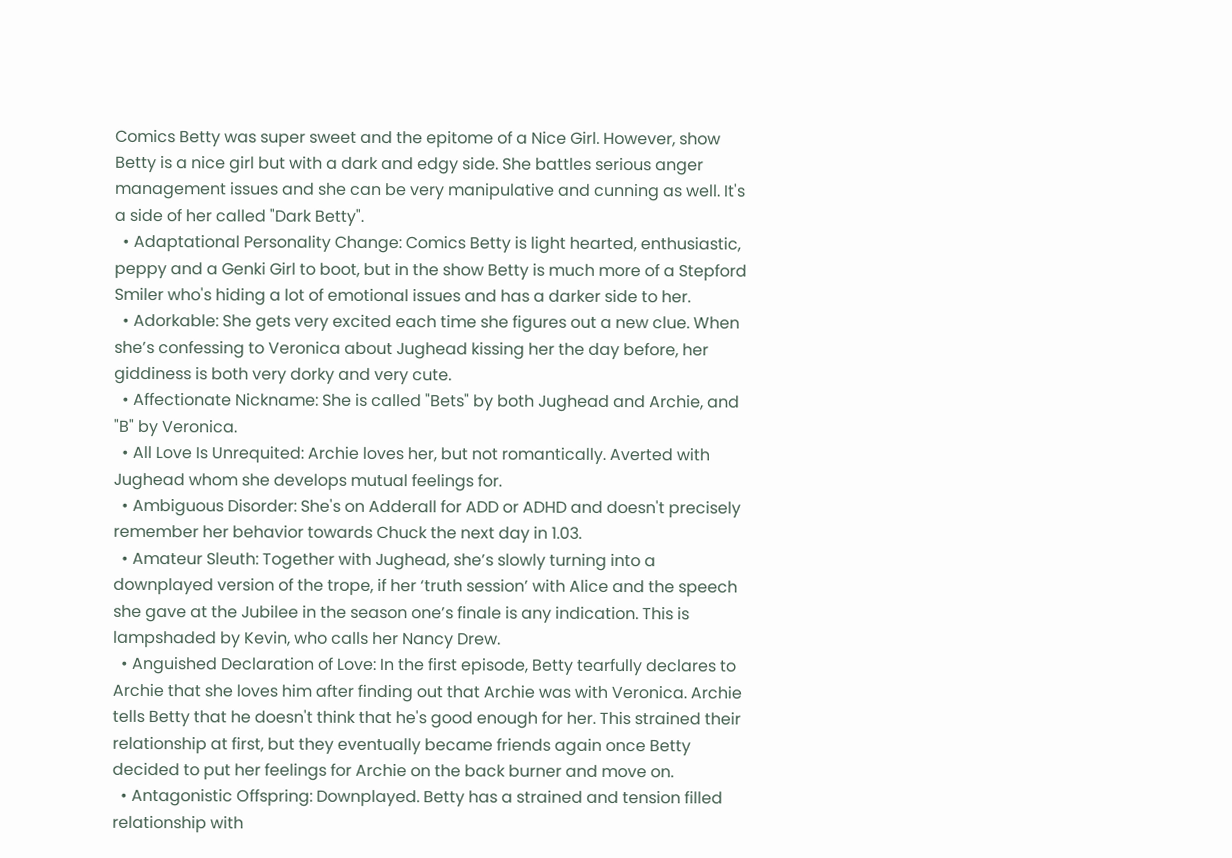Comics Betty was super sweet and the epitome of a Nice Girl. However, show Betty is a nice girl but with a dark and edgy side. She battles serious anger management issues and she can be very manipulative and cunning as well. It's a side of her called "Dark Betty".
  • Adaptational Personality Change: Comics Betty is light hearted, enthusiastic, peppy and a Genki Girl to boot, but in the show Betty is much more of a Stepford Smiler who's hiding a lot of emotional issues and has a darker side to her.
  • Adorkable: She gets very excited each time she figures out a new clue. When she’s confessing to Veronica about Jughead kissing her the day before, her giddiness is both very dorky and very cute.
  • Affectionate Nickname: She is called "Bets" by both Jughead and Archie, and "B" by Veronica.
  • All Love Is Unrequited: Archie loves her, but not romantically. Averted with Jughead whom she develops mutual feelings for.
  • Ambiguous Disorder: She's on Adderall for ADD or ADHD and doesn't precisely remember her behavior towards Chuck the next day in 1.03.
  • Amateur Sleuth: Together with Jughead, she’s slowly turning into a downplayed version of the trope, if her ‘truth session’ with Alice and the speech she gave at the Jubilee in the season one’s finale is any indication. This is lampshaded by Kevin, who calls her Nancy Drew.
  • Anguished Declaration of Love: In the first episode, Betty tearfully declares to Archie that she loves him after finding out that Archie was with Veronica. Archie tells Betty that he doesn't think that he's good enough for her. This strained their relationship at first, but they eventually became friends again once Betty decided to put her feelings for Archie on the back burner and move on.
  • Antagonistic Offspring: Downplayed. Betty has a strained and tension filled relationship with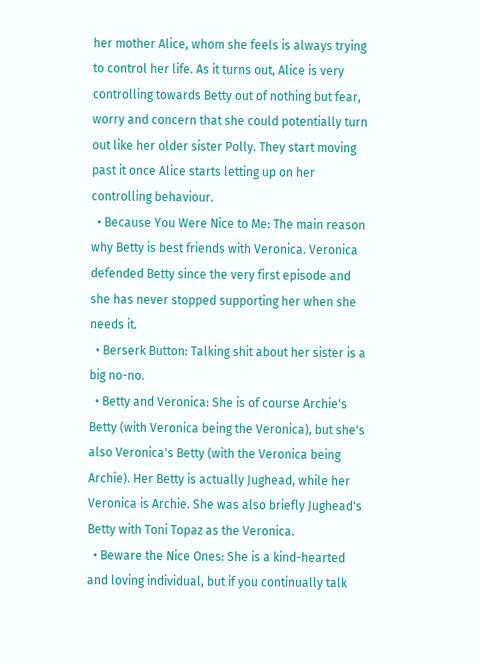her mother Alice, whom she feels is always trying to control her life. As it turns out, Alice is very controlling towards Betty out of nothing but fear, worry and concern that she could potentially turn out like her older sister Polly. They start moving past it once Alice starts letting up on her controlling behaviour.
  • Because You Were Nice to Me: The main reason why Betty is best friends with Veronica. Veronica defended Betty since the very first episode and she has never stopped supporting her when she needs it.
  • Berserk Button: Talking shit about her sister is a big no-no.
  • Betty and Veronica: She is of course Archie's Betty (with Veronica being the Veronica), but she's also Veronica's Betty (with the Veronica being Archie). Her Betty is actually Jughead, while her Veronica is Archie. She was also briefly Jughead's Betty with Toni Topaz as the Veronica.
  • Beware the Nice Ones: She is a kind-hearted and loving individual, but if you continually talk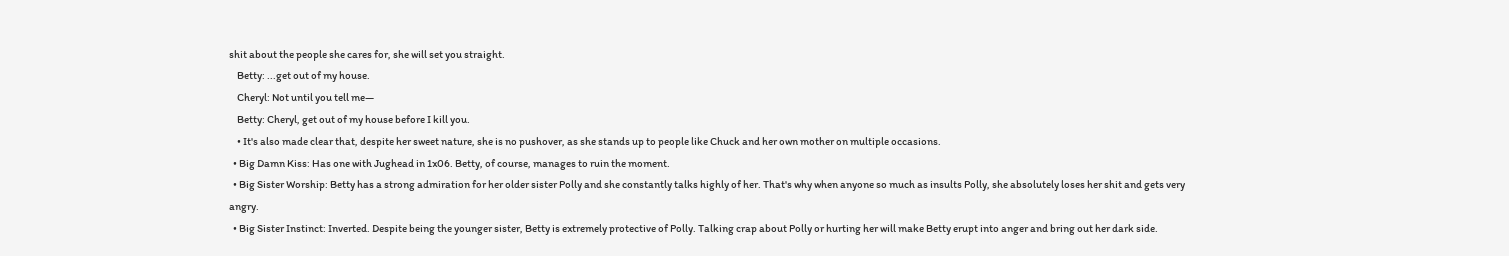shit about the people she cares for, she will set you straight.
    Betty: ...get out of my house.
    Cheryl: Not until you tell me—
    Betty: Cheryl, get out of my house before I kill you.
    • It's also made clear that, despite her sweet nature, she is no pushover, as she stands up to people like Chuck and her own mother on multiple occasions.
  • Big Damn Kiss: Has one with Jughead in 1x06. Betty, of course, manages to ruin the moment.
  • Big Sister Worship: Betty has a strong admiration for her older sister Polly and she constantly talks highly of her. That's why when anyone so much as insults Polly, she absolutely loses her shit and gets very angry.
  • Big Sister Instinct: Inverted. Despite being the younger sister, Betty is extremely protective of Polly. Talking crap about Polly or hurting her will make Betty erupt into anger and bring out her dark side.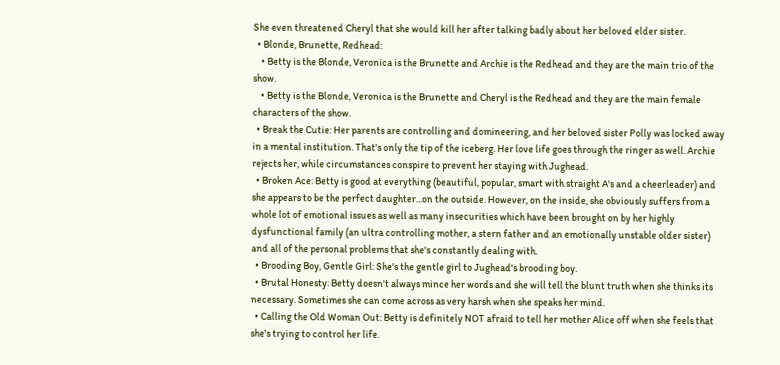She even threatened Cheryl that she would kill her after talking badly about her beloved elder sister.
  • Blonde, Brunette, Redhead:
    • Betty is the Blonde, Veronica is the Brunette and Archie is the Redhead and they are the main trio of the show.
    • Betty is the Blonde, Veronica is the Brunette and Cheryl is the Redhead and they are the main female characters of the show.
  • Break the Cutie: Her parents are controlling and domineering, and her beloved sister Polly was locked away in a mental institution. That's only the tip of the iceberg. Her love life goes through the ringer as well. Archie rejects her, while circumstances conspire to prevent her staying with Jughead.
  • Broken Ace: Betty is good at everything (beautiful, popular, smart with straight A's and a cheerleader) and she appears to be the perfect daughter...on the outside. However, on the inside, she obviously suffers from a whole lot of emotional issues as well as many insecurities which have been brought on by her highly dysfunctional family (an ultra controlling mother, a stern father and an emotionally unstable older sister) and all of the personal problems that she's constantly dealing with.
  • Brooding Boy, Gentle Girl: She's the gentle girl to Jughead's brooding boy.
  • Brutal Honesty: Betty doesn't always mince her words and she will tell the blunt truth when she thinks its necessary. Sometimes she can come across as very harsh when she speaks her mind.
  • Calling the Old Woman Out: Betty is definitely NOT afraid to tell her mother Alice off when she feels that she's trying to control her life.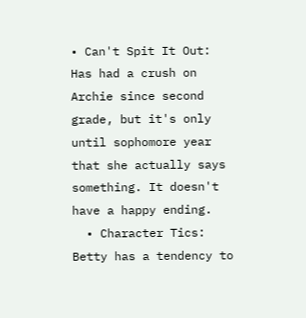• Can't Spit It Out: Has had a crush on Archie since second grade, but it's only until sophomore year that she actually says something. It doesn't have a happy ending.
  • Character Tics: Betty has a tendency to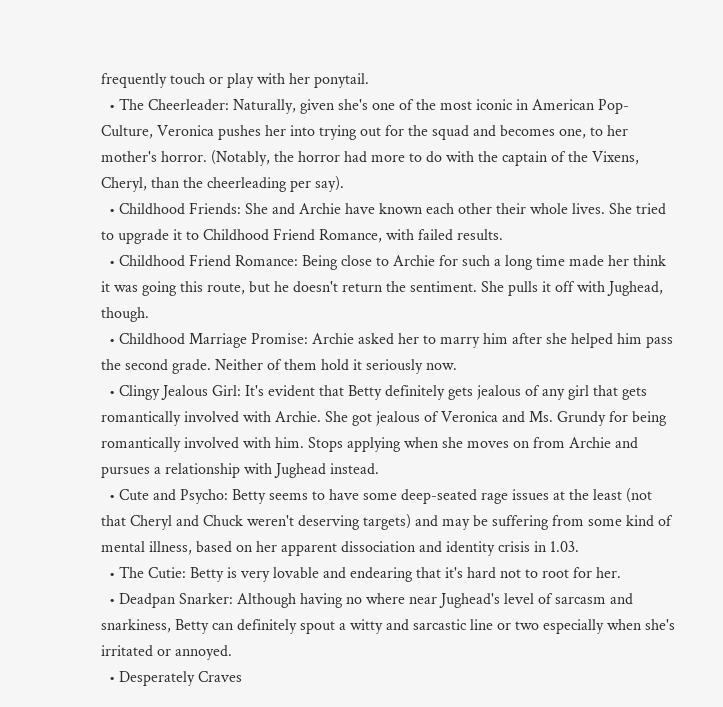frequently touch or play with her ponytail.
  • The Cheerleader: Naturally, given she's one of the most iconic in American Pop-Culture, Veronica pushes her into trying out for the squad and becomes one, to her mother's horror. (Notably, the horror had more to do with the captain of the Vixens, Cheryl, than the cheerleading per say).
  • Childhood Friends: She and Archie have known each other their whole lives. She tried to upgrade it to Childhood Friend Romance, with failed results.
  • Childhood Friend Romance: Being close to Archie for such a long time made her think it was going this route, but he doesn't return the sentiment. She pulls it off with Jughead, though.
  • Childhood Marriage Promise: Archie asked her to marry him after she helped him pass the second grade. Neither of them hold it seriously now.
  • Clingy Jealous Girl: It's evident that Betty definitely gets jealous of any girl that gets romantically involved with Archie. She got jealous of Veronica and Ms. Grundy for being romantically involved with him. Stops applying when she moves on from Archie and pursues a relationship with Jughead instead.
  • Cute and Psycho: Betty seems to have some deep-seated rage issues at the least (not that Cheryl and Chuck weren't deserving targets) and may be suffering from some kind of mental illness, based on her apparent dissociation and identity crisis in 1.03.
  • The Cutie: Betty is very lovable and endearing that it's hard not to root for her.
  • Deadpan Snarker: Although having no where near Jughead's level of sarcasm and snarkiness, Betty can definitely spout a witty and sarcastic line or two especially when she's irritated or annoyed.
  • Desperately Craves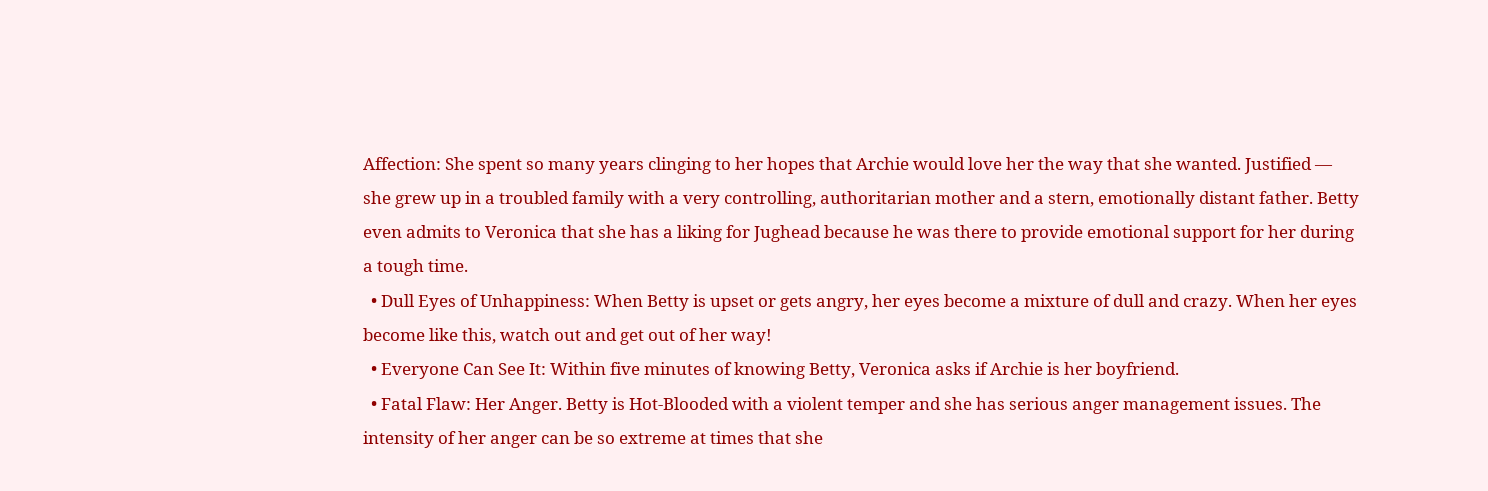Affection: She spent so many years clinging to her hopes that Archie would love her the way that she wanted. Justified — she grew up in a troubled family with a very controlling, authoritarian mother and a stern, emotionally distant father. Betty even admits to Veronica that she has a liking for Jughead because he was there to provide emotional support for her during a tough time.
  • Dull Eyes of Unhappiness: When Betty is upset or gets angry, her eyes become a mixture of dull and crazy. When her eyes become like this, watch out and get out of her way!
  • Everyone Can See It: Within five minutes of knowing Betty, Veronica asks if Archie is her boyfriend.
  • Fatal Flaw: Her Anger. Betty is Hot-Blooded with a violent temper and she has serious anger management issues. The intensity of her anger can be so extreme at times that she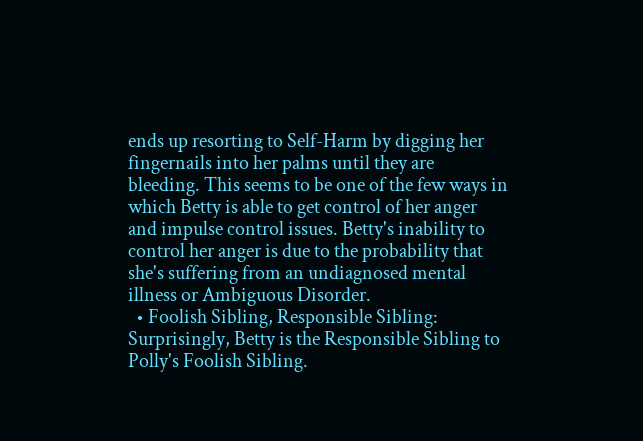ends up resorting to Self-Harm by digging her fingernails into her palms until they are bleeding. This seems to be one of the few ways in which Betty is able to get control of her anger and impulse control issues. Betty's inability to control her anger is due to the probability that she's suffering from an undiagnosed mental illness or Ambiguous Disorder.
  • Foolish Sibling, Responsible Sibling: Surprisingly, Betty is the Responsible Sibling to Polly's Foolish Sibling.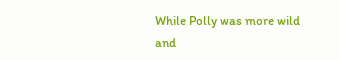While Polly was more wild and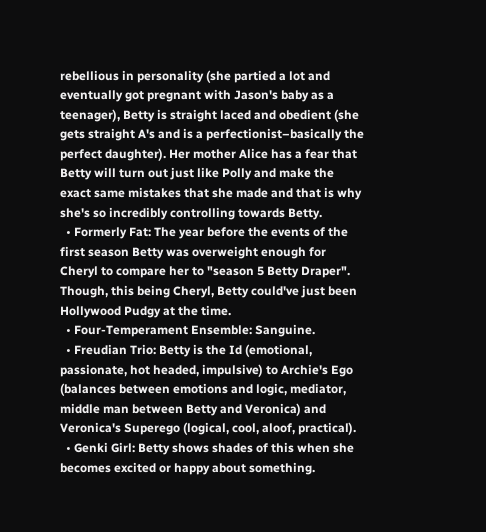rebellious in personality (she partied a lot and eventually got pregnant with Jason's baby as a teenager), Betty is straight laced and obedient (she gets straight A's and is a perfectionist–basically the perfect daughter). Her mother Alice has a fear that Betty will turn out just like Polly and make the exact same mistakes that she made and that is why she's so incredibly controlling towards Betty.
  • Formerly Fat: The year before the events of the first season Betty was overweight enough for Cheryl to compare her to "season 5 Betty Draper". Though, this being Cheryl, Betty could've just been Hollywood Pudgy at the time.
  • Four-Temperament Ensemble: Sanguine.
  • Freudian Trio: Betty is the Id (emotional, passionate, hot headed, impulsive) to Archie's Ego (balances between emotions and logic, mediator, middle man between Betty and Veronica) and Veronica's Superego (logical, cool, aloof, practical).
  • Genki Girl: Betty shows shades of this when she becomes excited or happy about something.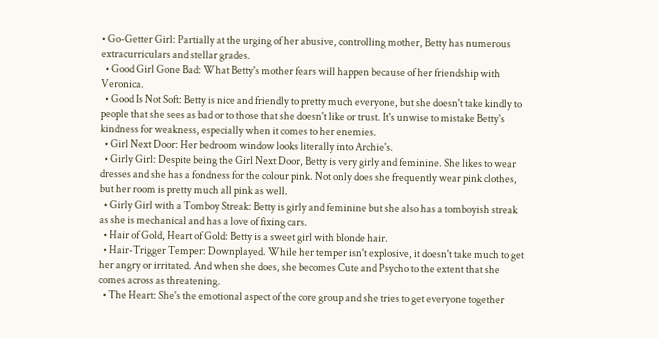• Go-Getter Girl: Partially at the urging of her abusive, controlling mother, Betty has numerous extracurriculars and stellar grades.
  • Good Girl Gone Bad: What Betty's mother fears will happen because of her friendship with Veronica.
  • Good Is Not Soft: Betty is nice and friendly to pretty much everyone, but she doesn't take kindly to people that she sees as bad or to those that she doesn't like or trust. It's unwise to mistake Betty's kindness for weakness, especially when it comes to her enemies.
  • Girl Next Door: Her bedroom window looks literally into Archie's.
  • Girly Girl: Despite being the Girl Next Door, Betty is very girly and feminine. She likes to wear dresses and she has a fondness for the colour pink. Not only does she frequently wear pink clothes, but her room is pretty much all pink as well.
  • Girly Girl with a Tomboy Streak: Betty is girly and feminine but she also has a tomboyish streak as she is mechanical and has a love of fixing cars.
  • Hair of Gold, Heart of Gold: Betty is a sweet girl with blonde hair.
  • Hair-Trigger Temper: Downplayed. While her temper isn't explosive, it doesn't take much to get her angry or irritated. And when she does, she becomes Cute and Psycho to the extent that she comes across as threatening.
  • The Heart: She's the emotional aspect of the core group and she tries to get everyone together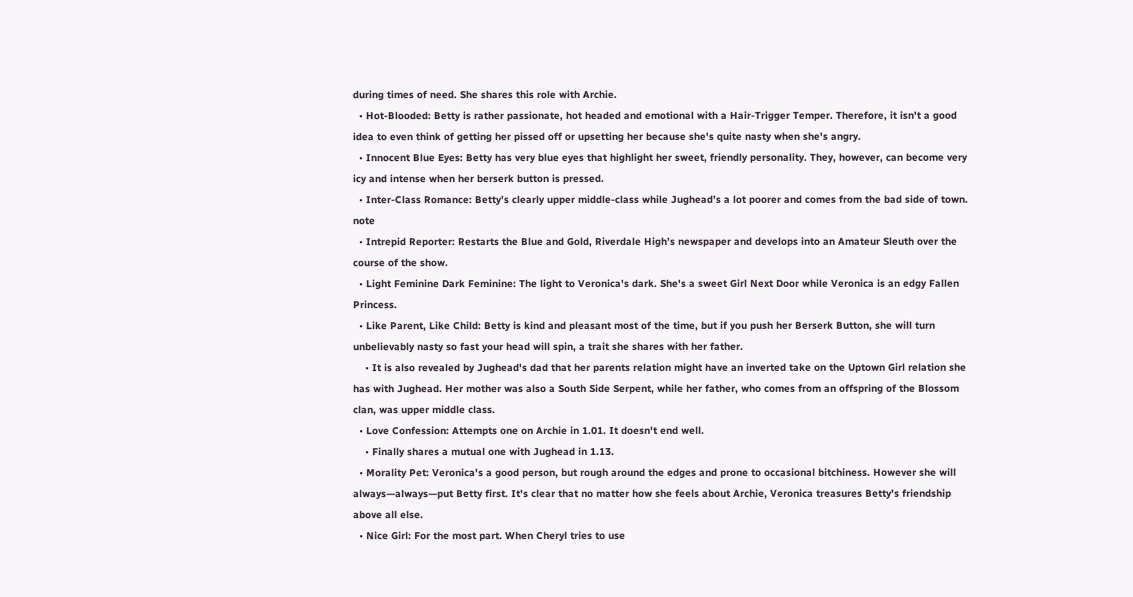during times of need. She shares this role with Archie.
  • Hot-Blooded: Betty is rather passionate, hot headed and emotional with a Hair-Trigger Temper. Therefore, it isn't a good idea to even think of getting her pissed off or upsetting her because she's quite nasty when she's angry.
  • Innocent Blue Eyes: Betty has very blue eyes that highlight her sweet, friendly personality. They, however, can become very icy and intense when her berserk button is pressed.
  • Inter-Class Romance: Betty’s clearly upper middle-class while Jughead’s a lot poorer and comes from the bad side of town. note
  • Intrepid Reporter: Restarts the Blue and Gold, Riverdale High’s newspaper and develops into an Amateur Sleuth over the course of the show.
  • Light Feminine Dark Feminine: The light to Veronica's dark. She's a sweet Girl Next Door while Veronica is an edgy Fallen Princess.
  • Like Parent, Like Child: Betty is kind and pleasant most of the time, but if you push her Berserk Button, she will turn unbelievably nasty so fast your head will spin, a trait she shares with her father.
    • It is also revealed by Jughead's dad that her parents relation might have an inverted take on the Uptown Girl relation she has with Jughead. Her mother was also a South Side Serpent, while her father, who comes from an offspring of the Blossom clan, was upper middle class.
  • Love Confession: Attempts one on Archie in 1.01. It doesn't end well.
    • Finally shares a mutual one with Jughead in 1.13.
  • Morality Pet: Veronica's a good person, but rough around the edges and prone to occasional bitchiness. However she will always—always—put Betty first. It's clear that no matter how she feels about Archie, Veronica treasures Betty's friendship above all else.
  • Nice Girl: For the most part. When Cheryl tries to use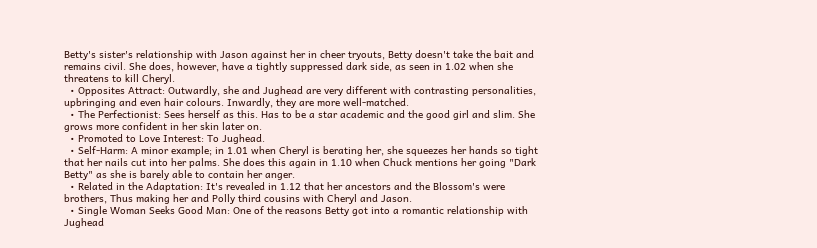Betty's sister's relationship with Jason against her in cheer tryouts, Betty doesn't take the bait and remains civil. She does, however, have a tightly suppressed dark side, as seen in 1.02 when she threatens to kill Cheryl.
  • Opposites Attract: Outwardly, she and Jughead are very different with contrasting personalities, upbringing and even hair colours. Inwardly, they are more well-matched.
  • The Perfectionist: Sees herself as this. Has to be a star academic and the good girl and slim. She grows more confident in her skin later on.
  • Promoted to Love Interest: To Jughead.
  • Self-Harm: A minor example; in 1.01 when Cheryl is berating her, she squeezes her hands so tight that her nails cut into her palms. She does this again in 1.10 when Chuck mentions her going "Dark Betty" as she is barely able to contain her anger.
  • Related in the Adaptation: It's revealed in 1.12 that her ancestors and the Blossom's were brothers, Thus making her and Polly third cousins with Cheryl and Jason.
  • Single Woman Seeks Good Man: One of the reasons Betty got into a romantic relationship with Jughead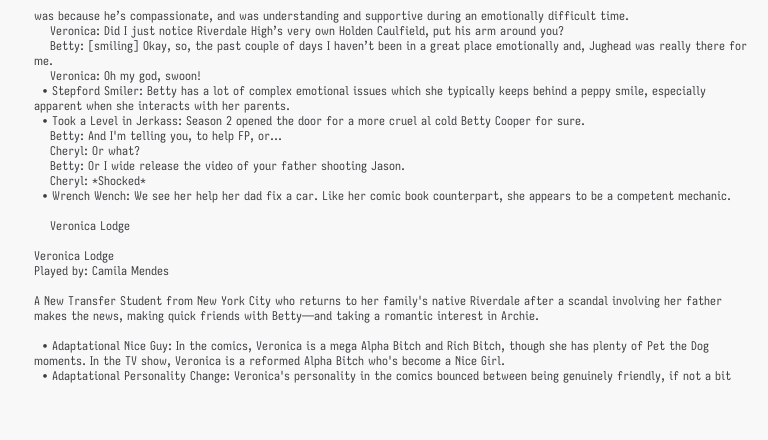was because he’s compassionate, and was understanding and supportive during an emotionally difficult time.
    Veronica: Did I just notice Riverdale High’s very own Holden Caulfield, put his arm around you?
    Betty: [smiling] Okay, so, the past couple of days I haven’t been in a great place emotionally and, Jughead was really there for me.
    Veronica: Oh my god, swoon!
  • Stepford Smiler: Betty has a lot of complex emotional issues which she typically keeps behind a peppy smile, especially apparent when she interacts with her parents.
  • Took a Level in Jerkass: Season 2 opened the door for a more cruel al cold Betty Cooper for sure.
    Betty: And I'm telling you, to help FP, or...
    Cheryl: Or what?
    Betty: Or I wide release the video of your father shooting Jason.
    Cheryl: *Shocked*
  • Wrench Wench: We see her help her dad fix a car. Like her comic book counterpart, she appears to be a competent mechanic.

    Veronica Lodge

Veronica Lodge
Played by: Camila Mendes

A New Transfer Student from New York City who returns to her family's native Riverdale after a scandal involving her father makes the news, making quick friends with Betty—and taking a romantic interest in Archie.

  • Adaptational Nice Guy: In the comics, Veronica is a mega Alpha Bitch and Rich Bitch, though she has plenty of Pet the Dog moments. In the TV show, Veronica is a reformed Alpha Bitch who's become a Nice Girl.
  • Adaptational Personality Change: Veronica's personality in the comics bounced between being genuinely friendly, if not a bit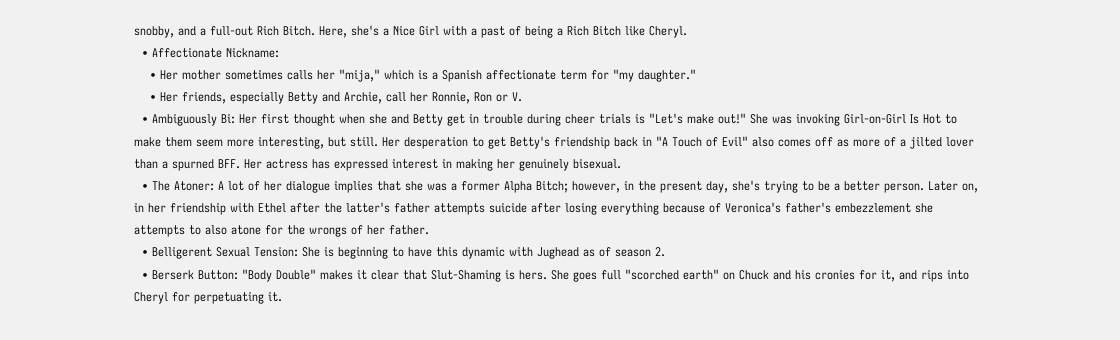snobby, and a full-out Rich Bitch. Here, she's a Nice Girl with a past of being a Rich Bitch like Cheryl.
  • Affectionate Nickname:
    • Her mother sometimes calls her "mija," which is a Spanish affectionate term for "my daughter."
    • Her friends, especially Betty and Archie, call her Ronnie, Ron or V.
  • Ambiguously Bi: Her first thought when she and Betty get in trouble during cheer trials is "Let's make out!" She was invoking Girl-on-Girl Is Hot to make them seem more interesting, but still. Her desperation to get Betty's friendship back in "A Touch of Evil" also comes off as more of a jilted lover than a spurned BFF. Her actress has expressed interest in making her genuinely bisexual.
  • The Atoner: A lot of her dialogue implies that she was a former Alpha Bitch; however, in the present day, she's trying to be a better person. Later on, in her friendship with Ethel after the latter's father attempts suicide after losing everything because of Veronica's father's embezzlement she attempts to also atone for the wrongs of her father.
  • Belligerent Sexual Tension: She is beginning to have this dynamic with Jughead as of season 2.
  • Berserk Button: "Body Double" makes it clear that Slut-Shaming is hers. She goes full "scorched earth" on Chuck and his cronies for it, and rips into Cheryl for perpetuating it.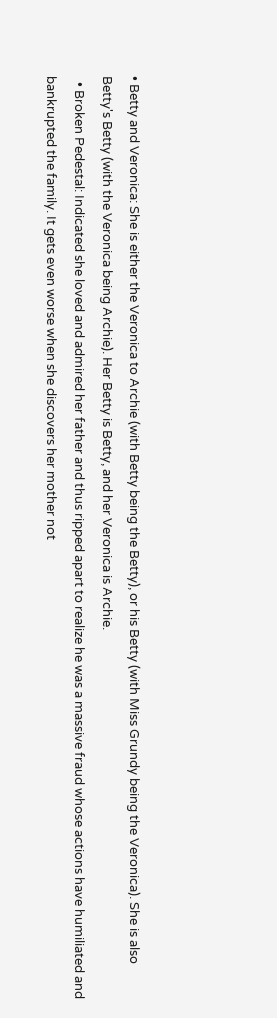• Betty and Veronica: She is either the Veronica to Archie (with Betty being the Betty), or his Betty (with Miss Grundy being the Veronica). She is also Betty's Betty (with the Veronica being Archie). Her Betty is Betty, and her Veronica is Archie.
  • Broken Pedestal: Indicated she loved and admired her father and thus ripped apart to realize he was a massive fraud whose actions have humiliated and bankrupted the family. It gets even worse when she discovers her mother not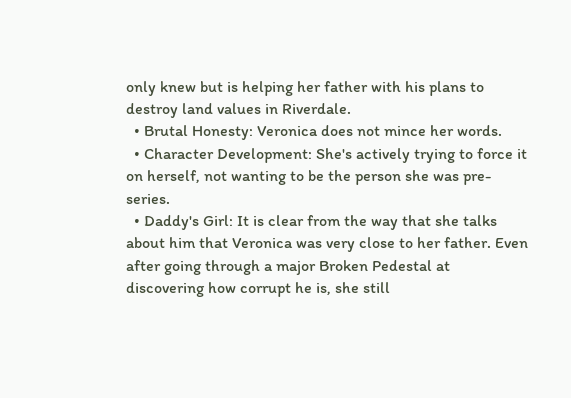only knew but is helping her father with his plans to destroy land values in Riverdale.
  • Brutal Honesty: Veronica does not mince her words.
  • Character Development: She's actively trying to force it on herself, not wanting to be the person she was pre-series.
  • Daddy's Girl: It is clear from the way that she talks about him that Veronica was very close to her father. Even after going through a major Broken Pedestal at discovering how corrupt he is, she still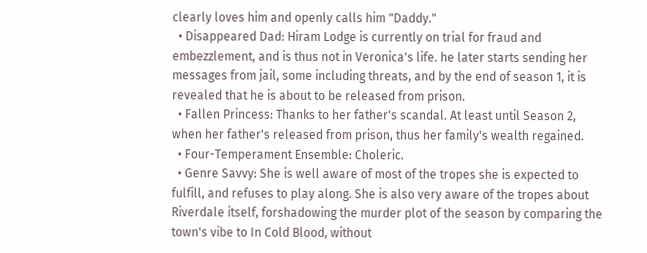clearly loves him and openly calls him "Daddy."
  • Disappeared Dad: Hiram Lodge is currently on trial for fraud and embezzlement, and is thus not in Veronica's life. he later starts sending her messages from jail, some including threats, and by the end of season 1, it is revealed that he is about to be released from prison.
  • Fallen Princess: Thanks to her father's scandal. At least until Season 2, when her father's released from prison, thus her family's wealth regained.
  • Four-Temperament Ensemble: Choleric.
  • Genre Savvy: She is well aware of most of the tropes she is expected to fulfill, and refuses to play along. She is also very aware of the tropes about Riverdale itself, forshadowing the murder plot of the season by comparing the town's vibe to In Cold Blood, without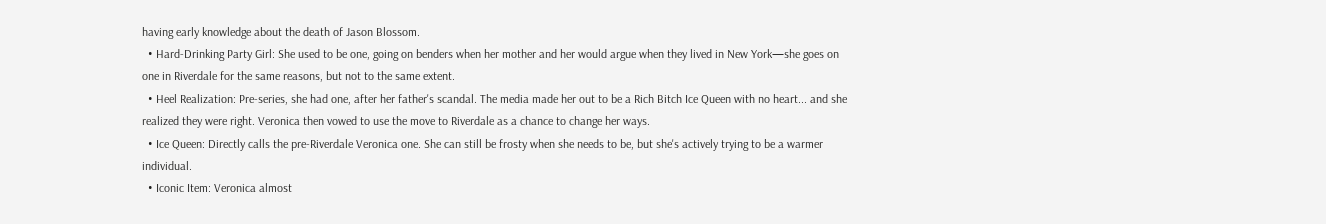having early knowledge about the death of Jason Blossom.
  • Hard-Drinking Party Girl: She used to be one, going on benders when her mother and her would argue when they lived in New York—she goes on one in Riverdale for the same reasons, but not to the same extent.
  • Heel Realization: Pre-series, she had one, after her father's scandal. The media made her out to be a Rich Bitch Ice Queen with no heart... and she realized they were right. Veronica then vowed to use the move to Riverdale as a chance to change her ways.
  • Ice Queen: Directly calls the pre-Riverdale Veronica one. She can still be frosty when she needs to be, but she's actively trying to be a warmer individual.
  • Iconic Item: Veronica almost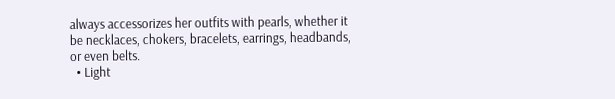always accessorizes her outfits with pearls, whether it be necklaces, chokers, bracelets, earrings, headbands, or even belts.
  • Light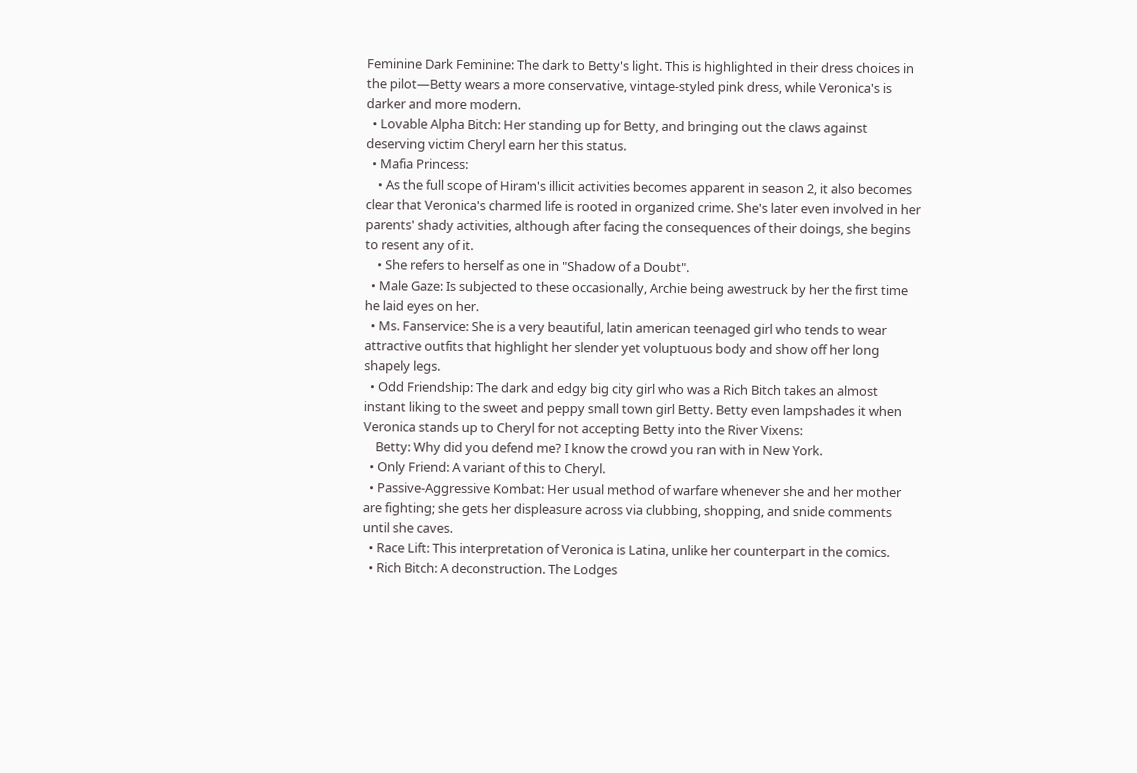Feminine Dark Feminine: The dark to Betty's light. This is highlighted in their dress choices in the pilot—Betty wears a more conservative, vintage-styled pink dress, while Veronica's is darker and more modern.
  • Lovable Alpha Bitch: Her standing up for Betty, and bringing out the claws against deserving victim Cheryl earn her this status.
  • Mafia Princess:
    • As the full scope of Hiram's illicit activities becomes apparent in season 2, it also becomes clear that Veronica's charmed life is rooted in organized crime. She's later even involved in her parents' shady activities, although after facing the consequences of their doings, she begins to resent any of it.
    • She refers to herself as one in "Shadow of a Doubt".
  • Male Gaze: Is subjected to these occasionally, Archie being awestruck by her the first time he laid eyes on her.
  • Ms. Fanservice: She is a very beautiful, latin american teenaged girl who tends to wear attractive outfits that highlight her slender yet voluptuous body and show off her long shapely legs.
  • Odd Friendship: The dark and edgy big city girl who was a Rich Bitch takes an almost instant liking to the sweet and peppy small town girl Betty. Betty even lampshades it when Veronica stands up to Cheryl for not accepting Betty into the River Vixens:
    Betty: Why did you defend me? I know the crowd you ran with in New York.
  • Only Friend: A variant of this to Cheryl.
  • Passive-Aggressive Kombat: Her usual method of warfare whenever she and her mother are fighting; she gets her displeasure across via clubbing, shopping, and snide comments until she caves.
  • Race Lift: This interpretation of Veronica is Latina, unlike her counterpart in the comics.
  • Rich Bitch: A deconstruction. The Lodges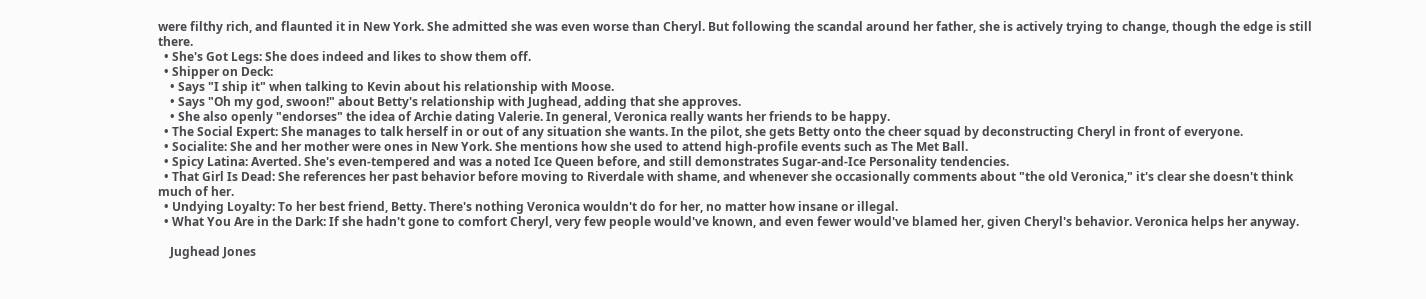were filthy rich, and flaunted it in New York. She admitted she was even worse than Cheryl. But following the scandal around her father, she is actively trying to change, though the edge is still there.
  • She's Got Legs: She does indeed and likes to show them off.
  • Shipper on Deck:
    • Says "I ship it" when talking to Kevin about his relationship with Moose.
    • Says "Oh my god, swoon!" about Betty's relationship with Jughead, adding that she approves.
    • She also openly "endorses" the idea of Archie dating Valerie. In general, Veronica really wants her friends to be happy.
  • The Social Expert: She manages to talk herself in or out of any situation she wants. In the pilot, she gets Betty onto the cheer squad by deconstructing Cheryl in front of everyone.
  • Socialite: She and her mother were ones in New York. She mentions how she used to attend high-profile events such as The Met Ball.
  • Spicy Latina: Averted. She's even-tempered and was a noted Ice Queen before, and still demonstrates Sugar-and-Ice Personality tendencies.
  • That Girl Is Dead: She references her past behavior before moving to Riverdale with shame, and whenever she occasionally comments about "the old Veronica," it's clear she doesn't think much of her.
  • Undying Loyalty: To her best friend, Betty. There's nothing Veronica wouldn't do for her, no matter how insane or illegal.
  • What You Are in the Dark: If she hadn't gone to comfort Cheryl, very few people would've known, and even fewer would've blamed her, given Cheryl's behavior. Veronica helps her anyway.

    Jughead Jones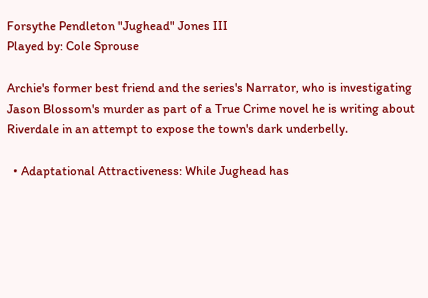Forsythe Pendleton "Jughead" Jones III
Played by: Cole Sprouse

Archie's former best friend and the series's Narrator, who is investigating Jason Blossom's murder as part of a True Crime novel he is writing about Riverdale in an attempt to expose the town's dark underbelly.

  • Adaptational Attractiveness: While Jughead has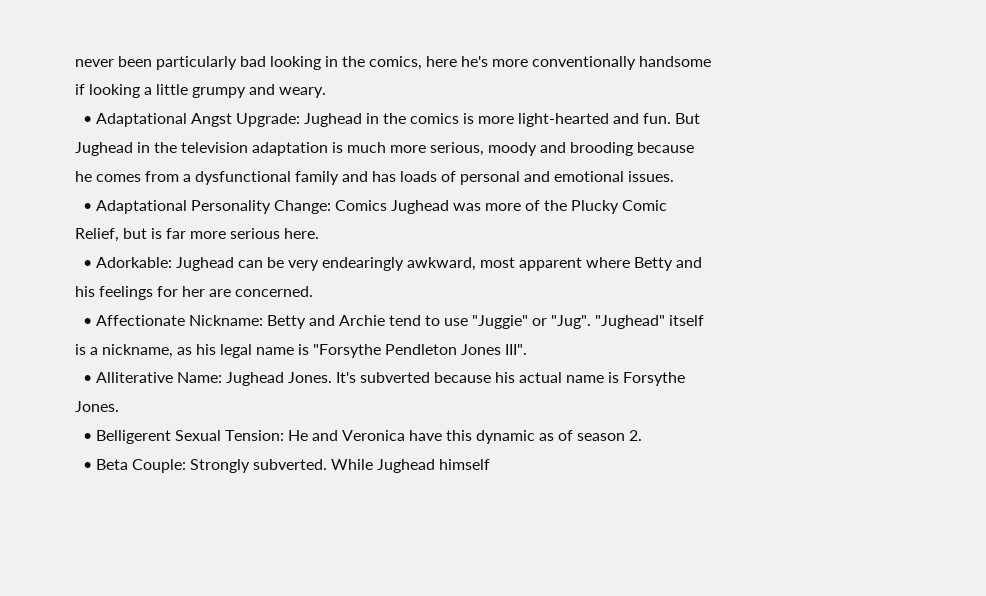never been particularly bad looking in the comics, here he's more conventionally handsome if looking a little grumpy and weary.
  • Adaptational Angst Upgrade: Jughead in the comics is more light-hearted and fun. But Jughead in the television adaptation is much more serious, moody and brooding because he comes from a dysfunctional family and has loads of personal and emotional issues.
  • Adaptational Personality Change: Comics Jughead was more of the Plucky Comic Relief, but is far more serious here.
  • Adorkable: Jughead can be very endearingly awkward, most apparent where Betty and his feelings for her are concerned.
  • Affectionate Nickname: Betty and Archie tend to use "Juggie" or "Jug". "Jughead" itself is a nickname, as his legal name is "Forsythe Pendleton Jones III".
  • Alliterative Name: Jughead Jones. It's subverted because his actual name is Forsythe Jones.
  • Belligerent Sexual Tension: He and Veronica have this dynamic as of season 2.
  • Beta Couple: Strongly subverted. While Jughead himself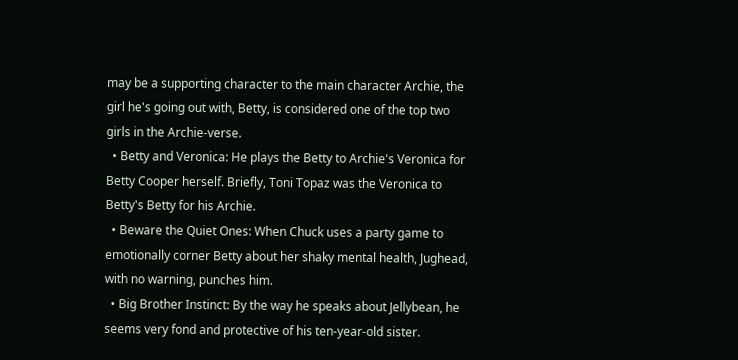may be a supporting character to the main character Archie, the girl he's going out with, Betty, is considered one of the top two girls in the Archie-verse.
  • Betty and Veronica: He plays the Betty to Archie's Veronica for Betty Cooper herself. Briefly, Toni Topaz was the Veronica to Betty's Betty for his Archie.
  • Beware the Quiet Ones: When Chuck uses a party game to emotionally corner Betty about her shaky mental health, Jughead, with no warning, punches him.
  • Big Brother Instinct: By the way he speaks about Jellybean, he seems very fond and protective of his ten-year-old sister.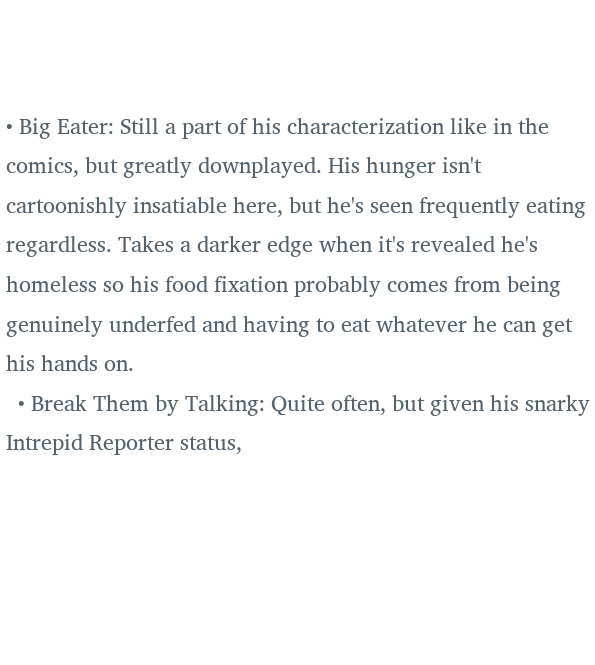• Big Eater: Still a part of his characterization like in the comics, but greatly downplayed. His hunger isn't cartoonishly insatiable here, but he's seen frequently eating regardless. Takes a darker edge when it's revealed he's homeless so his food fixation probably comes from being genuinely underfed and having to eat whatever he can get his hands on.
  • Break Them by Talking: Quite often, but given his snarky Intrepid Reporter status,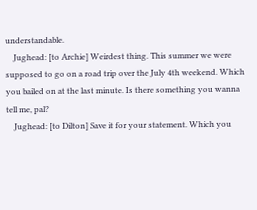understandable.
    Jughead: [to Archie] Weirdest thing. This summer we were supposed to go on a road trip over the July 4th weekend. Which you bailed on at the last minute. Is there something you wanna tell me, pal?
    Jughead: [to Dilton] Save it for your statement. Which you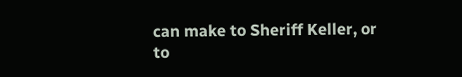can make to Sheriff Keller, or to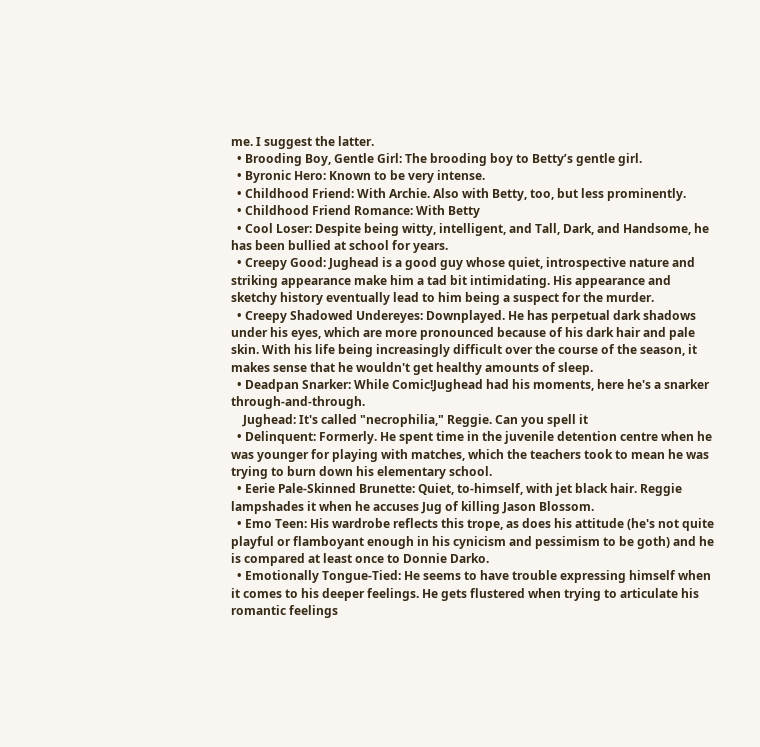me. I suggest the latter.
  • Brooding Boy, Gentle Girl: The brooding boy to Betty’s gentle girl.
  • Byronic Hero: Known to be very intense.
  • Childhood Friend: With Archie. Also with Betty, too, but less prominently.
  • Childhood Friend Romance: With Betty
  • Cool Loser: Despite being witty, intelligent, and Tall, Dark, and Handsome, he has been bullied at school for years.
  • Creepy Good: Jughead is a good guy whose quiet, introspective nature and striking appearance make him a tad bit intimidating. His appearance and sketchy history eventually lead to him being a suspect for the murder.
  • Creepy Shadowed Undereyes: Downplayed. He has perpetual dark shadows under his eyes, which are more pronounced because of his dark hair and pale skin. With his life being increasingly difficult over the course of the season, it makes sense that he wouldn't get healthy amounts of sleep.
  • Deadpan Snarker: While Comic!Jughead had his moments, here he's a snarker through-and-through.
    Jughead: It's called "necrophilia," Reggie. Can you spell it
  • Delinquent: Formerly. He spent time in the juvenile detention centre when he was younger for playing with matches, which the teachers took to mean he was trying to burn down his elementary school.
  • Eerie Pale-Skinned Brunette: Quiet, to-himself, with jet black hair. Reggie lampshades it when he accuses Jug of killing Jason Blossom.
  • Emo Teen: His wardrobe reflects this trope, as does his attitude (he's not quite playful or flamboyant enough in his cynicism and pessimism to be goth) and he is compared at least once to Donnie Darko.
  • Emotionally Tongue-Tied: He seems to have trouble expressing himself when it comes to his deeper feelings. He gets flustered when trying to articulate his romantic feelings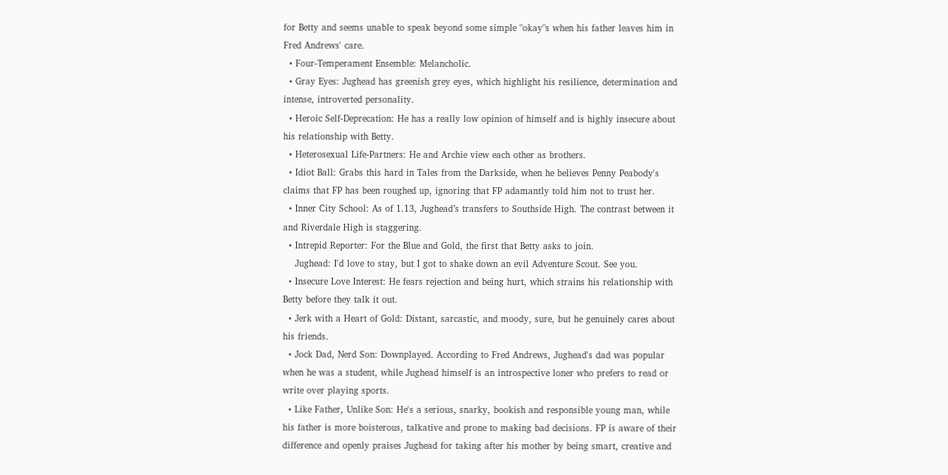for Betty and seems unable to speak beyond some simple "okay"s when his father leaves him in Fred Andrews' care.
  • Four-Temperament Ensemble: Melancholic.
  • Gray Eyes: Jughead has greenish grey eyes, which highlight his resilience, determination and intense, introverted personality.
  • Heroic Self-Deprecation: He has a really low opinion of himself and is highly insecure about his relationship with Betty.
  • Heterosexual Life-Partners: He and Archie view each other as brothers.
  • Idiot Ball: Grabs this hard in Tales from the Darkside, when he believes Penny Peabody's claims that FP has been roughed up, ignoring that FP adamantly told him not to trust her.
  • Inner City School: As of 1.13, Jughead’s transfers to Southside High. The contrast between it and Riverdale High is staggering.
  • Intrepid Reporter: For the Blue and Gold, the first that Betty asks to join.
    Jughead: I'd love to stay, but I got to shake down an evil Adventure Scout. See you.
  • Insecure Love Interest: He fears rejection and being hurt, which strains his relationship with Betty before they talk it out.
  • Jerk with a Heart of Gold: Distant, sarcastic, and moody, sure, but he genuinely cares about his friends.
  • Jock Dad, Nerd Son: Downplayed. According to Fred Andrews, Jughead's dad was popular when he was a student, while Jughead himself is an introspective loner who prefers to read or write over playing sports.
  • Like Father, Unlike Son: He's a serious, snarky, bookish and responsible young man, while his father is more boisterous, talkative and prone to making bad decisions. FP is aware of their difference and openly praises Jughead for taking after his mother by being smart, creative and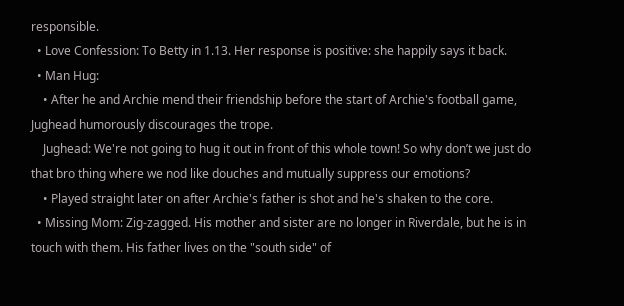responsible.
  • Love Confession: To Betty in 1.13. Her response is positive: she happily says it back.
  • Man Hug:
    • After he and Archie mend their friendship before the start of Archie's football game, Jughead humorously discourages the trope.
    Jughead: We're not going to hug it out in front of this whole town! So why don’t we just do that bro thing where we nod like douches and mutually suppress our emotions?
    • Played straight later on after Archie's father is shot and he's shaken to the core.
  • Missing Mom: Zig-zagged. His mother and sister are no longer in Riverdale, but he is in touch with them. His father lives on the "south side" of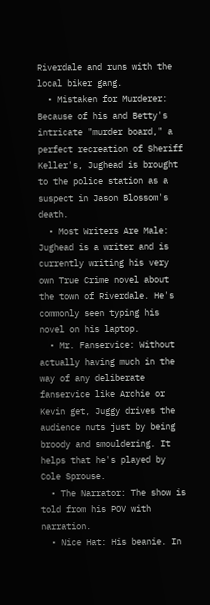Riverdale and runs with the local biker gang.
  • Mistaken for Murderer: Because of his and Betty's intricate "murder board," a perfect recreation of Sheriff Keller's, Jughead is brought to the police station as a suspect in Jason Blossom's death.
  • Most Writers Are Male: Jughead is a writer and is currently writing his very own True Crime novel about the town of Riverdale. He's commonly seen typing his novel on his laptop.
  • Mr. Fanservice: Without actually having much in the way of any deliberate fanservice like Archie or Kevin get, Juggy drives the audience nuts just by being broody and smouldering. It helps that he's played by Cole Sprouse.
  • The Narrator: The show is told from his POV with narration.
  • Nice Hat: His beanie. In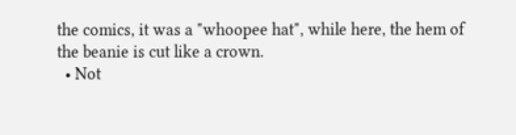the comics, it was a "whoopee hat", while here, the hem of the beanie is cut like a crown.
  • Not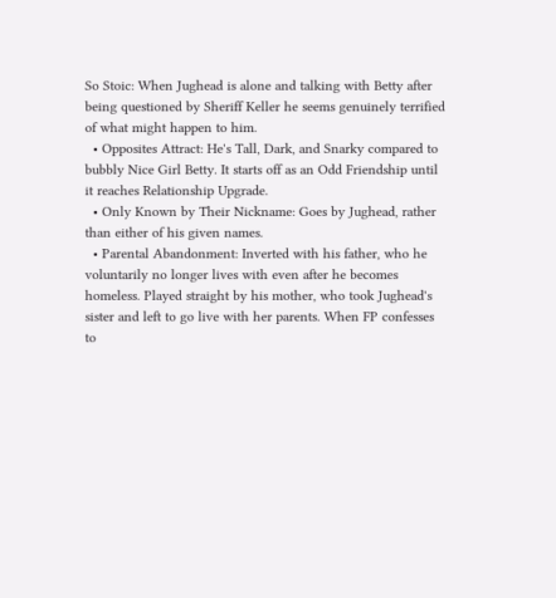So Stoic: When Jughead is alone and talking with Betty after being questioned by Sheriff Keller he seems genuinely terrified of what might happen to him.
  • Opposites Attract: He's Tall, Dark, and Snarky compared to bubbly Nice Girl Betty. It starts off as an Odd Friendship until it reaches Relationship Upgrade.
  • Only Known by Their Nickname: Goes by Jughead, rather than either of his given names.
  • Parental Abandonment: Inverted with his father, who he voluntarily no longer lives with even after he becomes homeless. Played straight by his mother, who took Jughead's sister and left to go live with her parents. When FP confesses to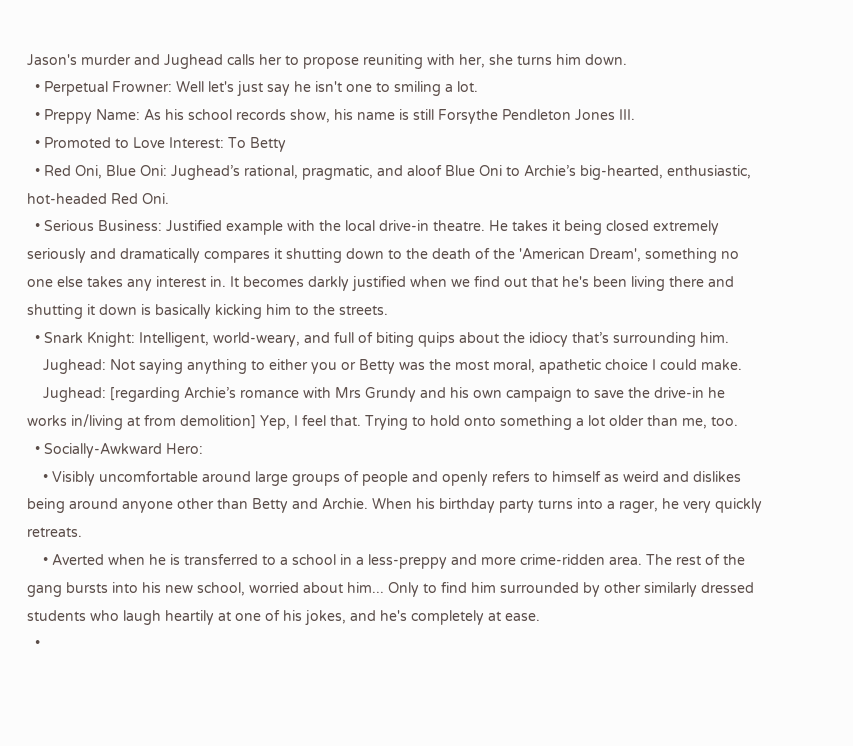Jason's murder and Jughead calls her to propose reuniting with her, she turns him down.
  • Perpetual Frowner: Well let's just say he isn't one to smiling a lot.
  • Preppy Name: As his school records show, his name is still Forsythe Pendleton Jones III.
  • Promoted to Love Interest: To Betty
  • Red Oni, Blue Oni: Jughead’s rational, pragmatic, and aloof Blue Oni to Archie’s big-hearted, enthusiastic, hot-headed Red Oni.
  • Serious Business: Justified example with the local drive-in theatre. He takes it being closed extremely seriously and dramatically compares it shutting down to the death of the 'American Dream', something no one else takes any interest in. It becomes darkly justified when we find out that he's been living there and shutting it down is basically kicking him to the streets.
  • Snark Knight: Intelligent, world-weary, and full of biting quips about the idiocy that’s surrounding him.
    Jughead: Not saying anything to either you or Betty was the most moral, apathetic choice I could make.
    Jughead: [regarding Archie’s romance with Mrs Grundy and his own campaign to save the drive-in he works in/living at from demolition] Yep, I feel that. Trying to hold onto something a lot older than me, too.
  • Socially-Awkward Hero:
    • Visibly uncomfortable around large groups of people and openly refers to himself as weird and dislikes being around anyone other than Betty and Archie. When his birthday party turns into a rager, he very quickly retreats.
    • Averted when he is transferred to a school in a less-preppy and more crime-ridden area. The rest of the gang bursts into his new school, worried about him... Only to find him surrounded by other similarly dressed students who laugh heartily at one of his jokes, and he's completely at ease.
  •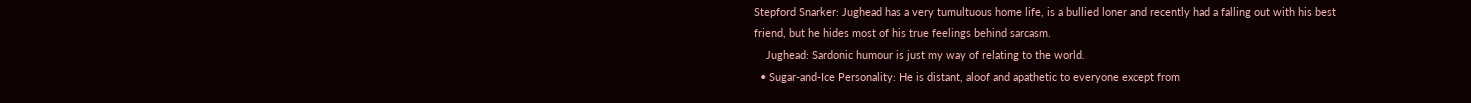Stepford Snarker: Jughead has a very tumultuous home life, is a bullied loner and recently had a falling out with his best friend, but he hides most of his true feelings behind sarcasm.
    Jughead: Sardonic humour is just my way of relating to the world.
  • Sugar-and-Ice Personality: He is distant, aloof and apathetic to everyone except from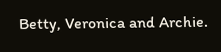Betty, Veronica and Archie.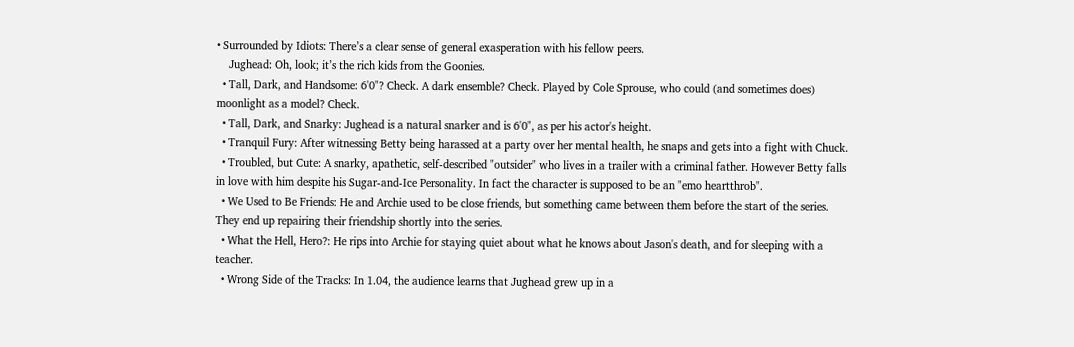• Surrounded by Idiots: There’s a clear sense of general exasperation with his fellow peers.
    Jughead: Oh, look; it’s the rich kids from the Goonies.
  • Tall, Dark, and Handsome: 6'0"? Check. A dark ensemble? Check. Played by Cole Sprouse, who could (and sometimes does) moonlight as a model? Check.
  • Tall, Dark, and Snarky: Jughead is a natural snarker and is 6'0", as per his actor's height.
  • Tranquil Fury: After witnessing Betty being harassed at a party over her mental health, he snaps and gets into a fight with Chuck.
  • Troubled, but Cute: A snarky, apathetic, self-described "outsider" who lives in a trailer with a criminal father. However Betty falls in love with him despite his Sugar-and-Ice Personality. In fact the character is supposed to be an "emo heartthrob".
  • We Used to Be Friends: He and Archie used to be close friends, but something came between them before the start of the series. They end up repairing their friendship shortly into the series.
  • What the Hell, Hero?: He rips into Archie for staying quiet about what he knows about Jason's death, and for sleeping with a teacher.
  • Wrong Side of the Tracks: In 1.04, the audience learns that Jughead grew up in a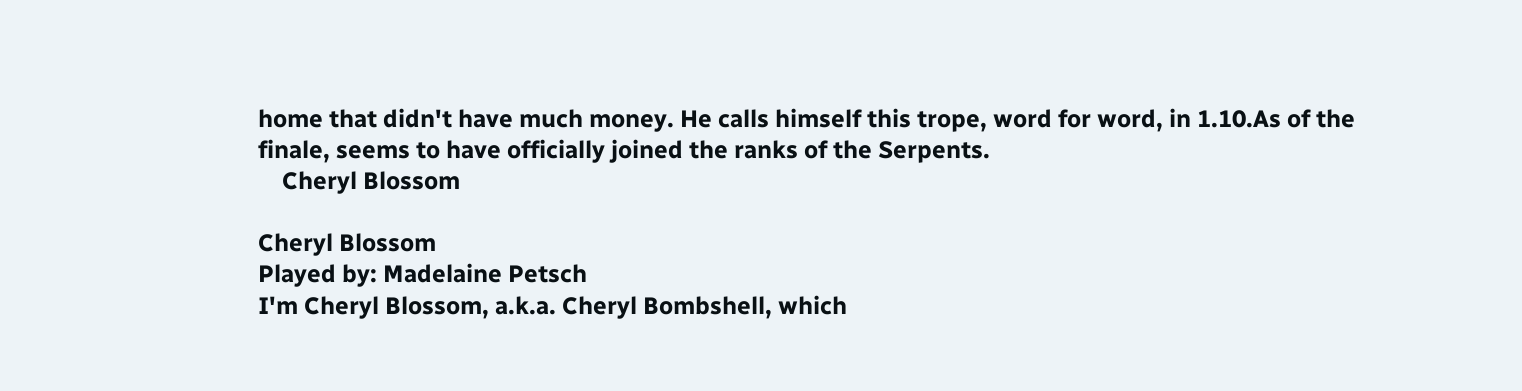home that didn't have much money. He calls himself this trope, word for word, in 1.10.As of the finale, seems to have officially joined the ranks of the Serpents.
    Cheryl Blossom

Cheryl Blossom
Played by: Madelaine Petsch
I'm Cheryl Blossom, a.k.a. Cheryl Bombshell, which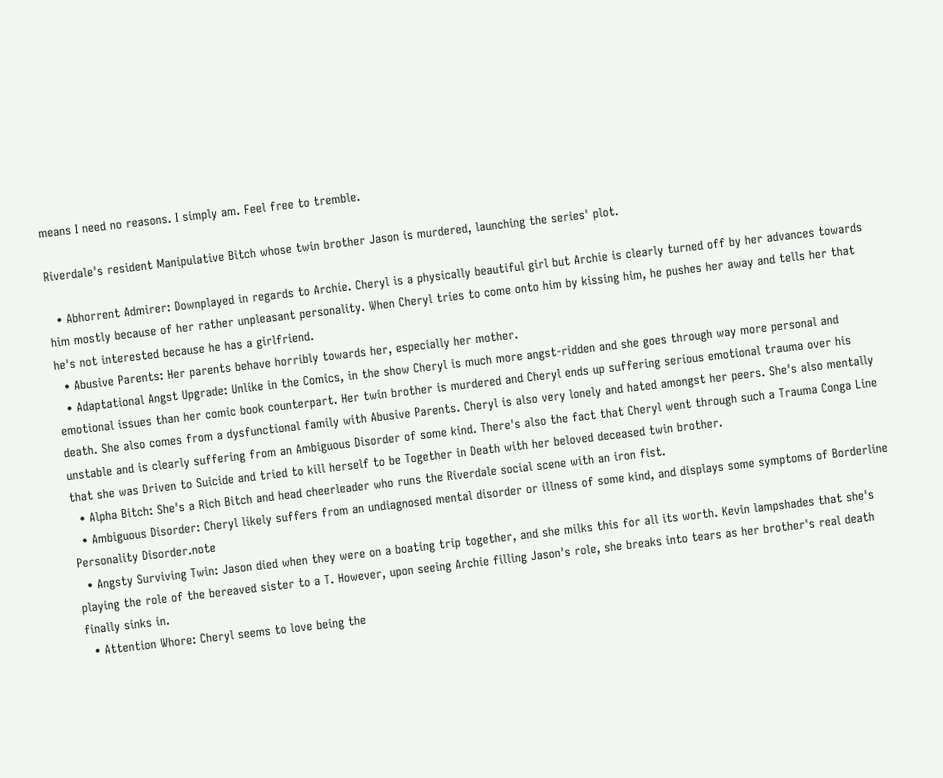means I need no reasons. I simply am. Feel free to tremble.

Riverdale's resident Manipulative Bitch whose twin brother Jason is murdered, launching the series' plot.

  • Abhorrent Admirer: Downplayed in regards to Archie. Cheryl is a physically beautiful girl but Archie is clearly turned off by her advances towards him mostly because of her rather unpleasant personality. When Cheryl tries to come onto him by kissing him, he pushes her away and tells her that he's not interested because he has a girlfriend.
  • Abusive Parents: Her parents behave horribly towards her, especially her mother.
  • Adaptational Angst Upgrade: Unlike in the Comics, in the show Cheryl is much more angst-ridden and she goes through way more personal and emotional issues than her comic book counterpart. Her twin brother is murdered and Cheryl ends up suffering serious emotional trauma over his death. She also comes from a dysfunctional family with Abusive Parents. Cheryl is also very lonely and hated amongst her peers. She's also mentally unstable and is clearly suffering from an Ambiguous Disorder of some kind. There's also the fact that Cheryl went through such a Trauma Conga Line that she was Driven to Suicide and tried to kill herself to be Together in Death with her beloved deceased twin brother.
  • Alpha Bitch: She's a Rich Bitch and head cheerleader who runs the Riverdale social scene with an iron fist.
  • Ambiguous Disorder: Cheryl likely suffers from an undiagnosed mental disorder or illness of some kind, and displays some symptoms of Borderline Personality Disorder.note
  • Angsty Surviving Twin: Jason died when they were on a boating trip together, and she milks this for all its worth. Kevin lampshades that she's playing the role of the bereaved sister to a T. However, upon seeing Archie filling Jason's role, she breaks into tears as her brother's real death finally sinks in.
  • Attention Whore: Cheryl seems to love being the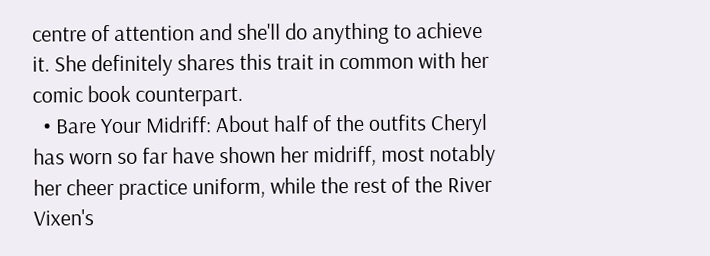centre of attention and she'll do anything to achieve it. She definitely shares this trait in common with her comic book counterpart.
  • Bare Your Midriff: About half of the outfits Cheryl has worn so far have shown her midriff, most notably her cheer practice uniform, while the rest of the River Vixen's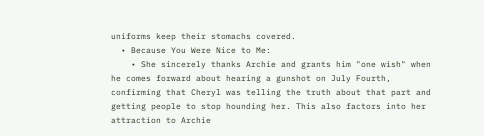uniforms keep their stomachs covered.
  • Because You Were Nice to Me:
    • She sincerely thanks Archie and grants him "one wish" when he comes forward about hearing a gunshot on July Fourth, confirming that Cheryl was telling the truth about that part and getting people to stop hounding her. This also factors into her attraction to Archie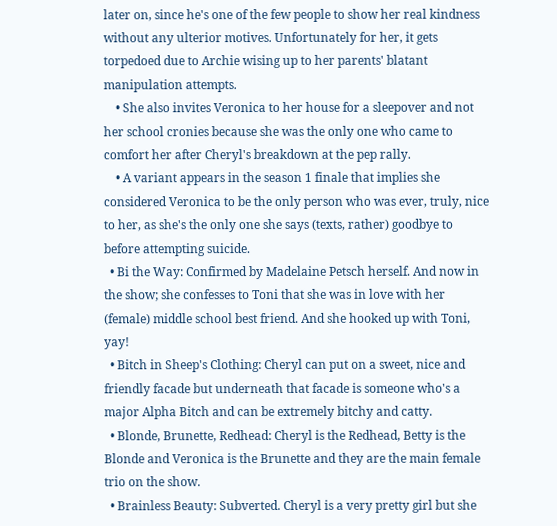later on, since he's one of the few people to show her real kindness without any ulterior motives. Unfortunately for her, it gets torpedoed due to Archie wising up to her parents' blatant manipulation attempts.
    • She also invites Veronica to her house for a sleepover and not her school cronies because she was the only one who came to comfort her after Cheryl's breakdown at the pep rally.
    • A variant appears in the season 1 finale that implies she considered Veronica to be the only person who was ever, truly, nice to her, as she's the only one she says (texts, rather) goodbye to before attempting suicide.
  • Bi the Way: Confirmed by Madelaine Petsch herself. And now in the show; she confesses to Toni that she was in love with her (female) middle school best friend. And she hooked up with Toni, yay!
  • Bitch in Sheep's Clothing: Cheryl can put on a sweet, nice and friendly facade but underneath that facade is someone who's a major Alpha Bitch and can be extremely bitchy and catty.
  • Blonde, Brunette, Redhead: Cheryl is the Redhead, Betty is the Blonde and Veronica is the Brunette and they are the main female trio on the show.
  • Brainless Beauty: Subverted. Cheryl is a very pretty girl but she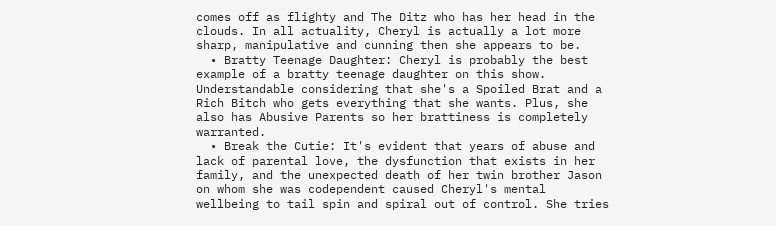comes off as flighty and The Ditz who has her head in the clouds. In all actuality, Cheryl is actually a lot more sharp, manipulative and cunning then she appears to be.
  • Bratty Teenage Daughter: Cheryl is probably the best example of a bratty teenage daughter on this show. Understandable considering that she's a Spoiled Brat and a Rich Bitch who gets everything that she wants. Plus, she also has Abusive Parents so her brattiness is completely warranted.
  • Break the Cutie: It's evident that years of abuse and lack of parental love, the dysfunction that exists in her family, and the unexpected death of her twin brother Jason on whom she was codependent caused Cheryl's mental wellbeing to tail spin and spiral out of control. She tries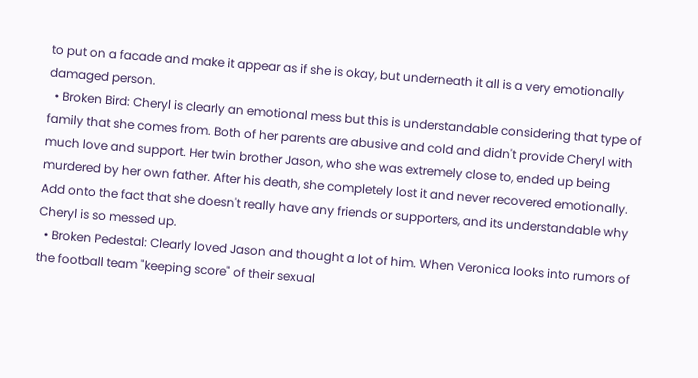to put on a facade and make it appear as if she is okay, but underneath it all is a very emotionally damaged person.
  • Broken Bird: Cheryl is clearly an emotional mess but this is understandable considering that type of family that she comes from. Both of her parents are abusive and cold and didn't provide Cheryl with much love and support. Her twin brother Jason, who she was extremely close to, ended up being murdered by her own father. After his death, she completely lost it and never recovered emotionally. Add onto the fact that she doesn't really have any friends or supporters, and its understandable why Cheryl is so messed up.
  • Broken Pedestal: Clearly loved Jason and thought a lot of him. When Veronica looks into rumors of the football team "keeping score" of their sexual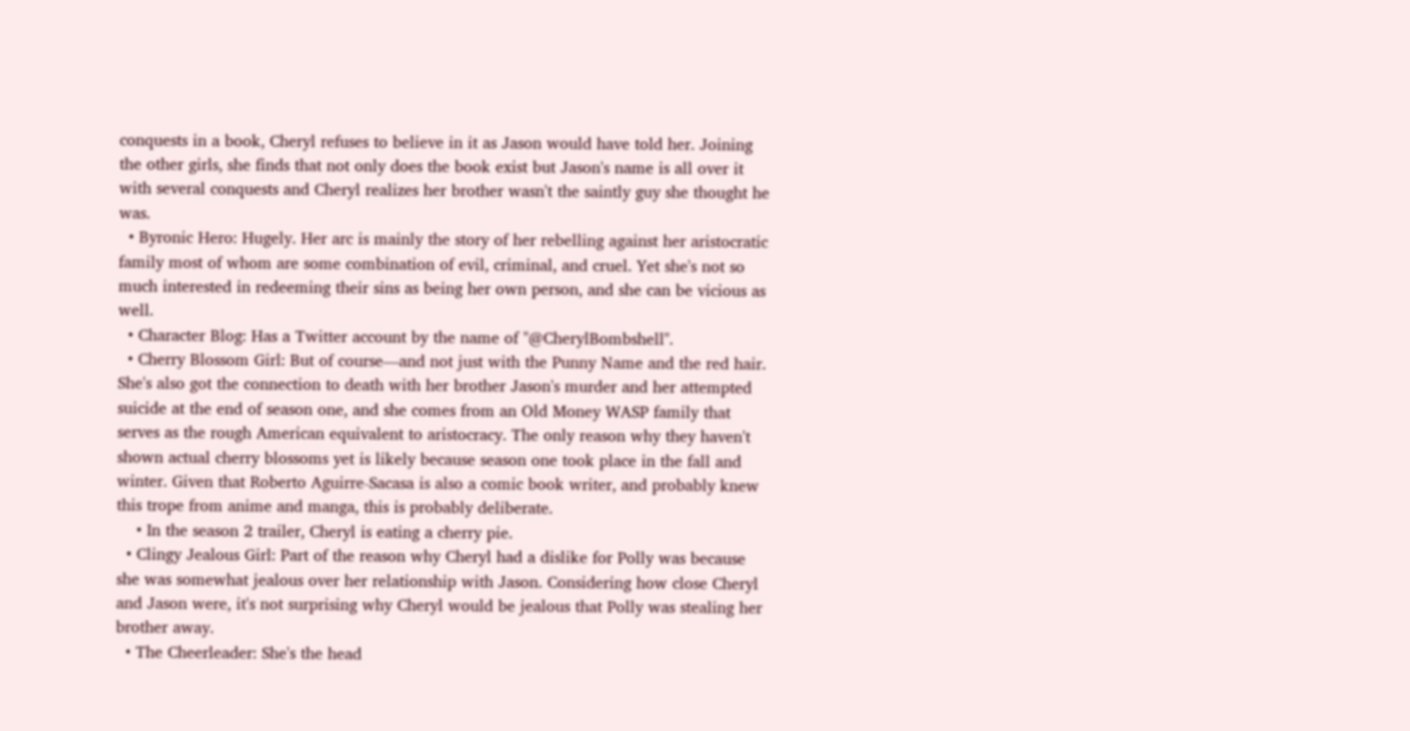conquests in a book, Cheryl refuses to believe in it as Jason would have told her. Joining the other girls, she finds that not only does the book exist but Jason's name is all over it with several conquests and Cheryl realizes her brother wasn't the saintly guy she thought he was.
  • Byronic Hero: Hugely. Her arc is mainly the story of her rebelling against her aristocratic family most of whom are some combination of evil, criminal, and cruel. Yet she's not so much interested in redeeming their sins as being her own person, and she can be vicious as well.
  • Character Blog: Has a Twitter account by the name of "@CherylBombshell".
  • Cherry Blossom Girl: But of course—and not just with the Punny Name and the red hair. She's also got the connection to death with her brother Jason's murder and her attempted suicide at the end of season one, and she comes from an Old Money WASP family that serves as the rough American equivalent to aristocracy. The only reason why they haven't shown actual cherry blossoms yet is likely because season one took place in the fall and winter. Given that Roberto Aguirre-Sacasa is also a comic book writer, and probably knew this trope from anime and manga, this is probably deliberate.
    • In the season 2 trailer, Cheryl is eating a cherry pie.
  • Clingy Jealous Girl: Part of the reason why Cheryl had a dislike for Polly was because she was somewhat jealous over her relationship with Jason. Considering how close Cheryl and Jason were, it's not surprising why Cheryl would be jealous that Polly was stealing her brother away.
  • The Cheerleader: She's the head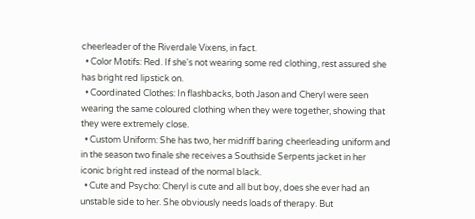cheerleader of the Riverdale Vixens, in fact.
  • Color Motifs: Red. If she's not wearing some red clothing, rest assured she has bright red lipstick on.
  • Coordinated Clothes: In flashbacks, both Jason and Cheryl were seen wearing the same coloured clothing when they were together, showing that they were extremely close.
  • Custom Uniform: She has two, her midriff baring cheerleading uniform and in the season two finale she receives a Southside Serpents jacket in her iconic bright red instead of the normal black.
  • Cute and Psycho: Cheryl is cute and all but boy, does she ever had an unstable side to her. She obviously needs loads of therapy. But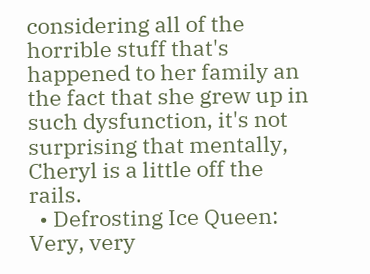considering all of the horrible stuff that's happened to her family an the fact that she grew up in such dysfunction, it's not surprising that mentally, Cheryl is a little off the rails.
  • Defrosting Ice Queen: Very, very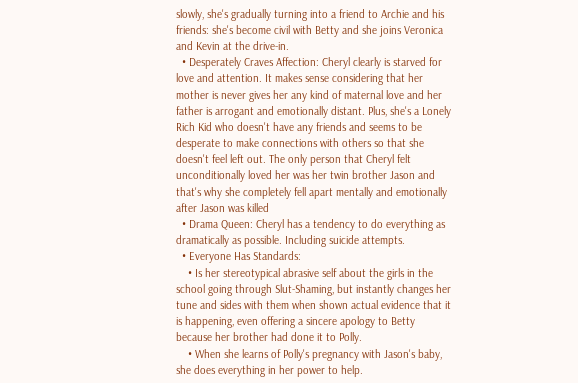slowly, she's gradually turning into a friend to Archie and his friends: she's become civil with Betty and she joins Veronica and Kevin at the drive-in.
  • Desperately Craves Affection: Cheryl clearly is starved for love and attention. It makes sense considering that her mother is never gives her any kind of maternal love and her father is arrogant and emotionally distant. Plus, she's a Lonely Rich Kid who doesn't have any friends and seems to be desperate to make connections with others so that she doesn't feel left out. The only person that Cheryl felt unconditionally loved her was her twin brother Jason and that's why she completely fell apart mentally and emotionally after Jason was killed
  • Drama Queen: Cheryl has a tendency to do everything as dramatically as possible. Including suicide attempts.
  • Everyone Has Standards:
    • Is her stereotypical abrasive self about the girls in the school going through Slut-Shaming, but instantly changes her tune and sides with them when shown actual evidence that it is happening, even offering a sincere apology to Betty because her brother had done it to Polly.
    • When she learns of Polly's pregnancy with Jason's baby, she does everything in her power to help.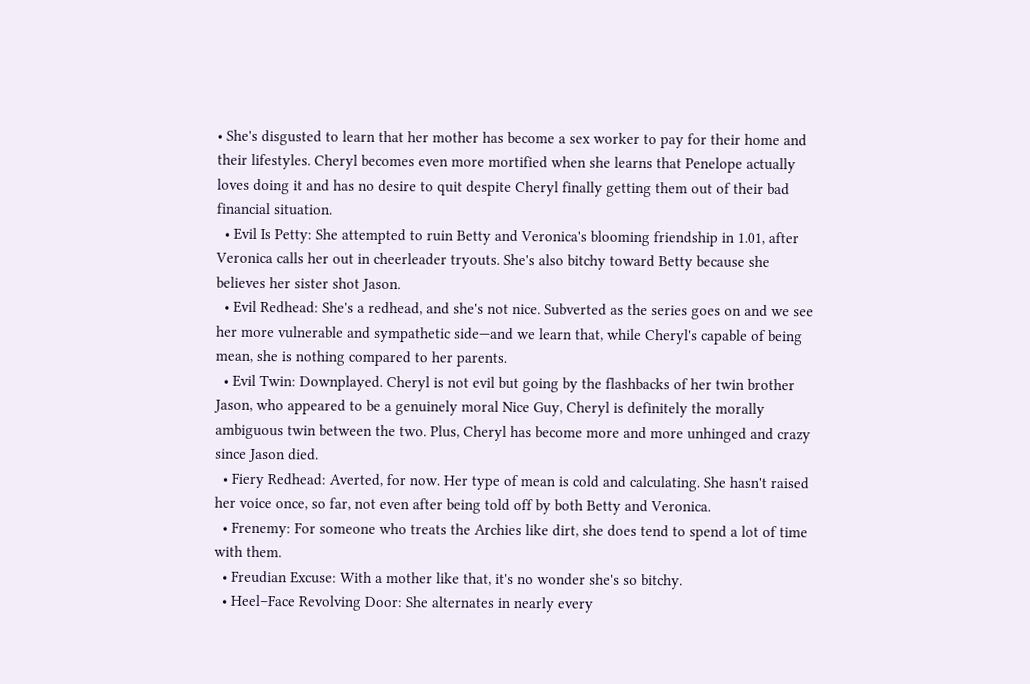• She's disgusted to learn that her mother has become a sex worker to pay for their home and their lifestyles. Cheryl becomes even more mortified when she learns that Penelope actually loves doing it and has no desire to quit despite Cheryl finally getting them out of their bad financial situation.
  • Evil Is Petty: She attempted to ruin Betty and Veronica's blooming friendship in 1.01, after Veronica calls her out in cheerleader tryouts. She's also bitchy toward Betty because she believes her sister shot Jason.
  • Evil Redhead: She's a redhead, and she's not nice. Subverted as the series goes on and we see her more vulnerable and sympathetic side—and we learn that, while Cheryl's capable of being mean, she is nothing compared to her parents.
  • Evil Twin: Downplayed. Cheryl is not evil but going by the flashbacks of her twin brother Jason, who appeared to be a genuinely moral Nice Guy, Cheryl is definitely the morally ambiguous twin between the two. Plus, Cheryl has become more and more unhinged and crazy since Jason died.
  • Fiery Redhead: Averted, for now. Her type of mean is cold and calculating. She hasn't raised her voice once, so far, not even after being told off by both Betty and Veronica.
  • Frenemy: For someone who treats the Archies like dirt, she does tend to spend a lot of time with them.
  • Freudian Excuse: With a mother like that, it's no wonder she's so bitchy.
  • Heel–Face Revolving Door: She alternates in nearly every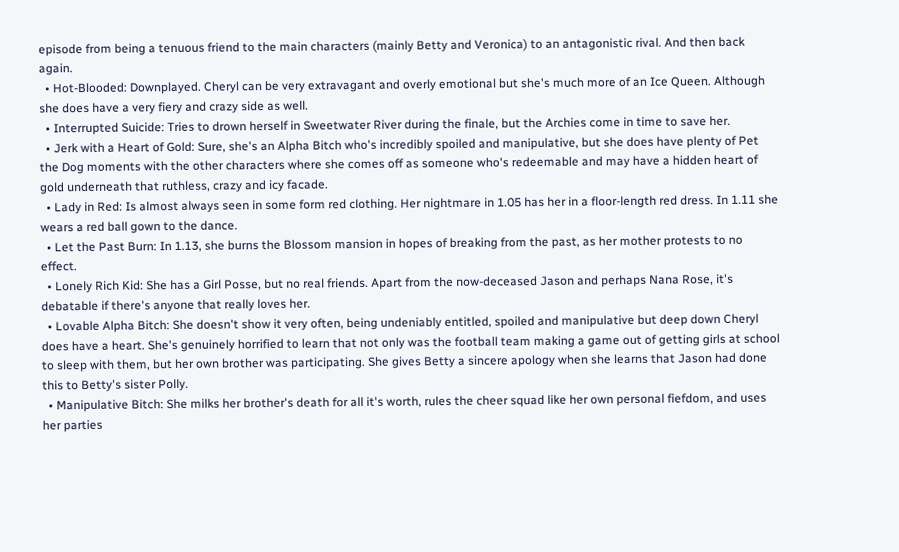episode from being a tenuous friend to the main characters (mainly Betty and Veronica) to an antagonistic rival. And then back again.
  • Hot-Blooded: Downplayed. Cheryl can be very extravagant and overly emotional but she's much more of an Ice Queen. Although she does have a very fiery and crazy side as well.
  • Interrupted Suicide: Tries to drown herself in Sweetwater River during the finale, but the Archies come in time to save her.
  • Jerk with a Heart of Gold: Sure, she's an Alpha Bitch who's incredibly spoiled and manipulative, but she does have plenty of Pet the Dog moments with the other characters where she comes off as someone who's redeemable and may have a hidden heart of gold underneath that ruthless, crazy and icy facade.
  • Lady in Red: Is almost always seen in some form red clothing. Her nightmare in 1.05 has her in a floor-length red dress. In 1.11 she wears a red ball gown to the dance.
  • Let the Past Burn: In 1.13, she burns the Blossom mansion in hopes of breaking from the past, as her mother protests to no effect.
  • Lonely Rich Kid: She has a Girl Posse, but no real friends. Apart from the now-deceased Jason and perhaps Nana Rose, it's debatable if there's anyone that really loves her.
  • Lovable Alpha Bitch: She doesn't show it very often, being undeniably entitled, spoiled and manipulative but deep down Cheryl does have a heart. She's genuinely horrified to learn that not only was the football team making a game out of getting girls at school to sleep with them, but her own brother was participating. She gives Betty a sincere apology when she learns that Jason had done this to Betty's sister Polly.
  • Manipulative Bitch: She milks her brother's death for all it's worth, rules the cheer squad like her own personal fiefdom, and uses her parties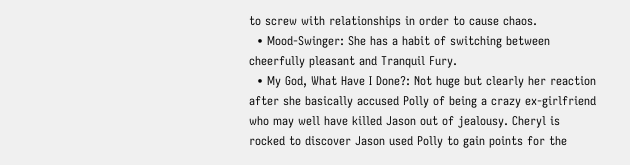to screw with relationships in order to cause chaos.
  • Mood-Swinger: She has a habit of switching between cheerfully pleasant and Tranquil Fury.
  • My God, What Have I Done?: Not huge but clearly her reaction after she basically accused Polly of being a crazy ex-girlfriend who may well have killed Jason out of jealousy. Cheryl is rocked to discover Jason used Polly to gain points for the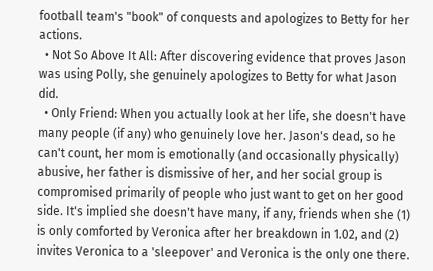football team's "book" of conquests and apologizes to Betty for her actions.
  • Not So Above It All: After discovering evidence that proves Jason was using Polly, she genuinely apologizes to Betty for what Jason did.
  • Only Friend: When you actually look at her life, she doesn't have many people (if any) who genuinely love her. Jason's dead, so he can't count, her mom is emotionally (and occasionally physically) abusive, her father is dismissive of her, and her social group is compromised primarily of people who just want to get on her good side. It's implied she doesn't have many, if any, friends when she (1) is only comforted by Veronica after her breakdown in 1.02, and (2) invites Veronica to a 'sleepover' and Veronica is the only one there.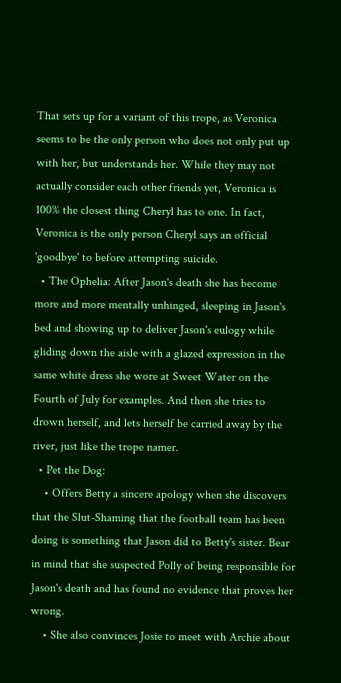That sets up for a variant of this trope, as Veronica seems to be the only person who does not only put up with her, but understands her. While they may not actually consider each other friends yet, Veronica is 100% the closest thing Cheryl has to one. In fact, Veronica is the only person Cheryl says an official 'goodbye' to before attempting suicide.
  • The Ophelia: After Jason's death she has become more and more mentally unhinged, sleeping in Jason's bed and showing up to deliver Jason's eulogy while gliding down the aisle with a glazed expression in the same white dress she wore at Sweet Water on the Fourth of July for examples. And then she tries to drown herself, and lets herself be carried away by the river, just like the trope namer.
  • Pet the Dog:
    • Offers Betty a sincere apology when she discovers that the Slut-Shaming that the football team has been doing is something that Jason did to Betty's sister. Bear in mind that she suspected Polly of being responsible for Jason's death and has found no evidence that proves her wrong.
    • She also convinces Josie to meet with Archie about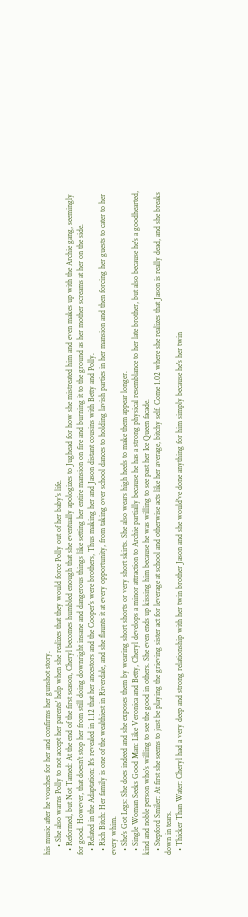his music after he vouches for her and confirms her gunshot story.
    • She also warns Polly to not accept her parents' help when she realizes that they would force Polly out of her baby's life.
  • Reformed, but Not Tamed: At the end of the first season, Cheryl becomes humbled enough that she eventually apologizes to Jughead for how she mistreated him and even makes up with the Archie gang, seemingly for good. However, that doesn't stop her from still doing downright insane and dangerous things like setting her entire mansion on fire and burning it to the ground as her mother screams at her on the side.
  • Related in the Adaptation: It's revealed in 1.12 that her ancestors and the Cooper's were brothers, Thus making her and Jason distant cousins with Betty and Polly.
  • Rich Bitch: Her family is one of the wealthiest in Riverdale, and she flaunts it at every opportunity, from taking over school dances to holding lavish parties in her mansion and then forcing her guests to cater to her every whim.
  • She's Got Legs: She does indeed and she exposes them by wearing short shorts or very short skirts. She also wears high heels to make them appear longer.
  • Single Woman Seeks Good Man: Like Veronica and Betty, Cheryl develops a minor attraction to Archie partially because he has a strong physical resemblance to her late brother, but also because he's a goodhearted, kind and noble person who's willing to see the good in others. She even ends up kissing him because he was willing to see past her Ice Queen facade.
  • Stepford Smiler: At first she seems to just be playing the grieving sister act for leverage at school and otherwise acts like her average, bitchy self. Come 1.02 where she realizes that Jason is really dead, and she breaks down in tears.
  • Thicker Than Water: Cheryl had a very deep and strong relationship with her twin brother Jason and she would've done anything for him simply because he's her twin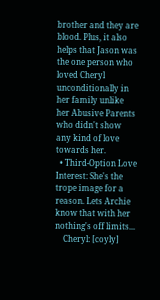brother and they are blood. Plus, it also helps that Jason was the one person who loved Cheryl unconditionally in her family unlike her Abusive Parents who didn't show any kind of love towards her.
  • Third-Option Love Interest: She's the trope image for a reason. Lets Archie know that with her nothing's off limits...
    Cheryl: [coyly]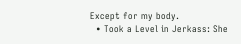Except for my body.
  • Took a Level in Jerkass: She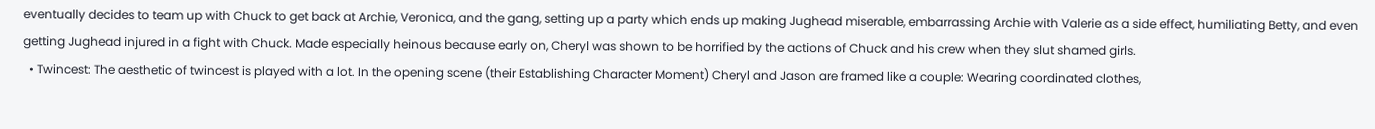eventually decides to team up with Chuck to get back at Archie, Veronica, and the gang, setting up a party which ends up making Jughead miserable, embarrassing Archie with Valerie as a side effect, humiliating Betty, and even getting Jughead injured in a fight with Chuck. Made especially heinous because early on, Cheryl was shown to be horrified by the actions of Chuck and his crew when they slut shamed girls.
  • Twincest: The aesthetic of twincest is played with a lot. In the opening scene (their Establishing Character Moment) Cheryl and Jason are framed like a couple: Wearing coordinated clothes,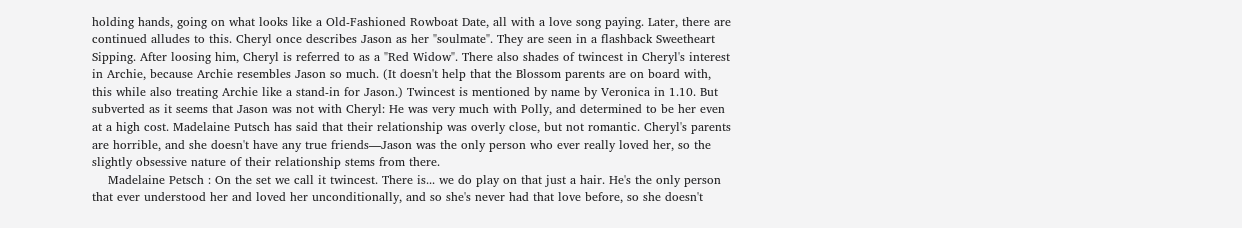holding hands, going on what looks like a Old-Fashioned Rowboat Date, all with a love song paying. Later, there are continued alludes to this. Cheryl once describes Jason as her "soulmate". They are seen in a flashback Sweetheart Sipping. After loosing him, Cheryl is referred to as a "Red Widow". There also shades of twincest in Cheryl's interest in Archie, because Archie resembles Jason so much. (It doesn't help that the Blossom parents are on board with, this while also treating Archie like a stand-in for Jason.) Twincest is mentioned by name by Veronica in 1.10. But subverted as it seems that Jason was not with Cheryl: He was very much with Polly, and determined to be her even at a high cost. Madelaine Putsch has said that their relationship was overly close, but not romantic. Cheryl's parents are horrible, and she doesn't have any true friends—Jason was the only person who ever really loved her, so the slightly obsessive nature of their relationship stems from there.
    Madelaine Petsch : On the set we call it twincest. There is... we do play on that just a hair. He's the only person that ever understood her and loved her unconditionally, and so she's never had that love before, so she doesn't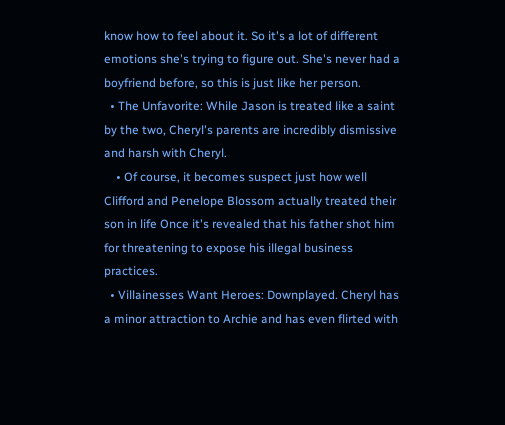know how to feel about it. So it's a lot of different emotions she's trying to figure out. She's never had a boyfriend before, so this is just like her person.
  • The Unfavorite: While Jason is treated like a saint by the two, Cheryl's parents are incredibly dismissive and harsh with Cheryl.
    • Of course, it becomes suspect just how well Clifford and Penelope Blossom actually treated their son in life Once it's revealed that his father shot him for threatening to expose his illegal business practices.
  • Villainesses Want Heroes: Downplayed. Cheryl has a minor attraction to Archie and has even flirted with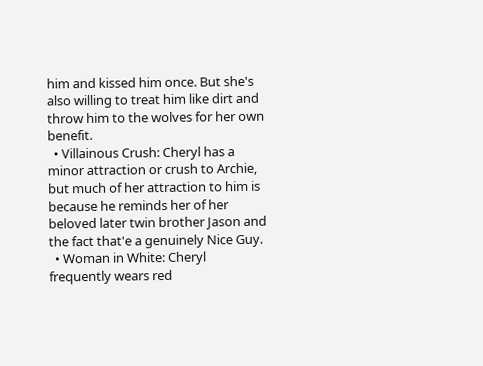him and kissed him once. But she's also willing to treat him like dirt and throw him to the wolves for her own benefit.
  • Villainous Crush: Cheryl has a minor attraction or crush to Archie, but much of her attraction to him is because he reminds her of her beloved later twin brother Jason and the fact that'e a genuinely Nice Guy.
  • Woman in White: Cheryl frequently wears red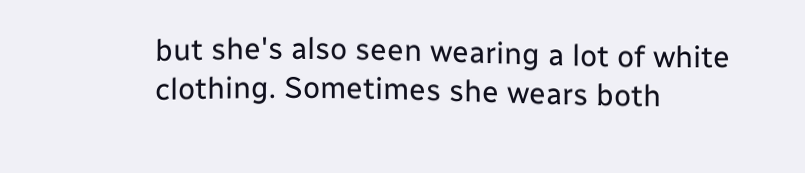but she's also seen wearing a lot of white clothing. Sometimes she wears both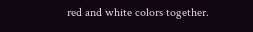red and white colors together.